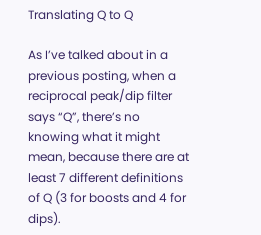Translating Q to Q

As I’ve talked about in a previous posting, when a reciprocal peak/dip filter says “Q”, there’s no knowing what it might mean, because there are at least 7 different definitions of Q (3 for boosts and 4 for dips).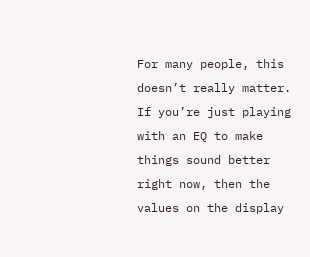For many people, this doesn’t really matter. If you’re just playing with an EQ to make things sound better right now, then the values on the display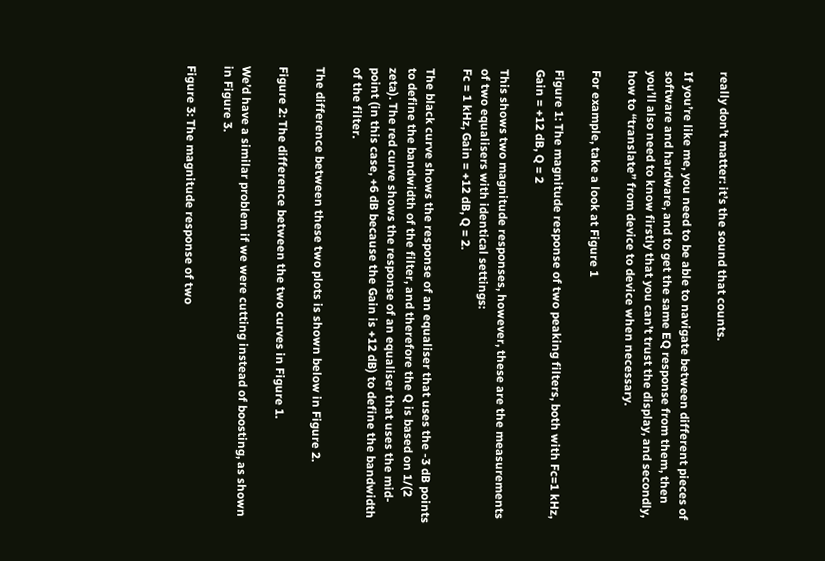really don’t matter: it’s the sound that counts.

If you’re like me, you need to be able to navigate between different pieces of software and hardware, and to get the same EQ response from them, then you’ll also need to know firstly that you can’t trust the display, and secondly, how to “translate” from device to device when necessary.

For example, take a look at Figure 1

Figure 1: The magnitude response of two peaking filters, both with Fc=1 kHz, Gain = +12 dB, Q = 2

This shows two magnitude responses, however, these are the measurements of two equalisers with identical settings:
Fc = 1 kHz, Gain = +12 dB, Q = 2.

The black curve shows the response of an equaliser that uses the -3 dB points to define the bandwidth of the filter, and therefore the Q is based on 1/(2 zeta). The red curve shows the response of an equaliser that uses the mid-point (in this case, +6 dB because the Gain is +12 dB) to define the bandwidth of the filter.

The difference between these two plots is shown below in Figure 2.

Figure 2: The difference between the two curves in Figure 1.

We’d have a similar problem if we were cutting instead of boosting, as shown in Figure 3.

Figure 3: The magnitude response of two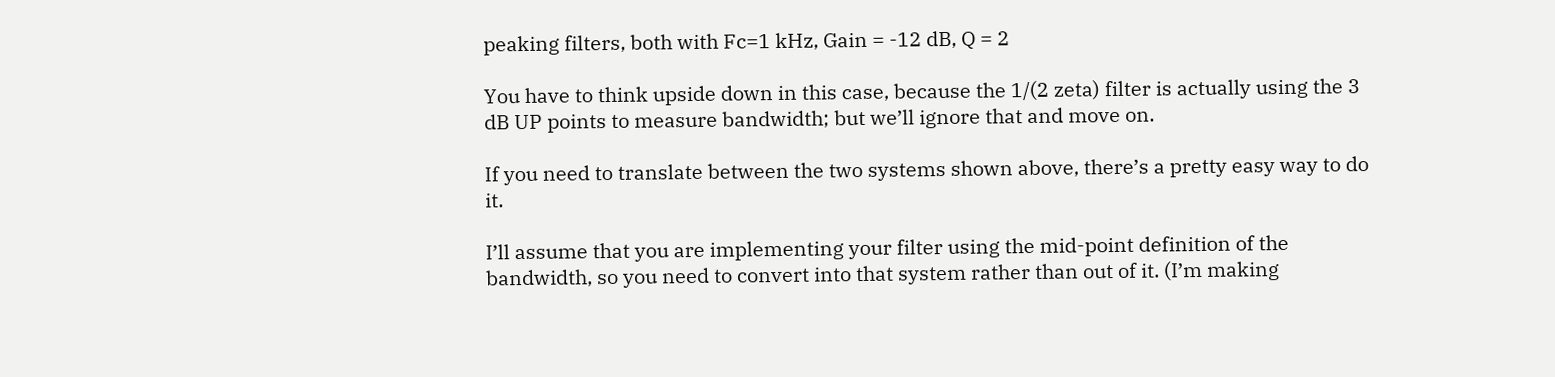peaking filters, both with Fc=1 kHz, Gain = -12 dB, Q = 2

You have to think upside down in this case, because the 1/(2 zeta) filter is actually using the 3 dB UP points to measure bandwidth; but we’ll ignore that and move on.

If you need to translate between the two systems shown above, there’s a pretty easy way to do it.

I’ll assume that you are implementing your filter using the mid-point definition of the bandwidth, so you need to convert into that system rather than out of it. (I’m making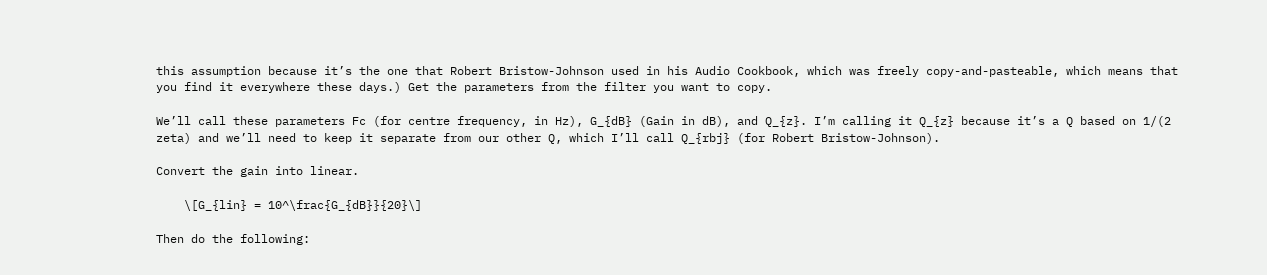this assumption because it’s the one that Robert Bristow-Johnson used in his Audio Cookbook, which was freely copy-and-pasteable, which means that you find it everywhere these days.) Get the parameters from the filter you want to copy.

We’ll call these parameters Fc (for centre frequency, in Hz), G_{dB} (Gain in dB), and Q_{z}. I’m calling it Q_{z} because it’s a Q based on 1/(2 zeta) and we’ll need to keep it separate from our other Q, which I’ll call Q_{rbj} (for Robert Bristow-Johnson).

Convert the gain into linear.

    \[G_{lin} = 10^\frac{G_{dB}}{20}\]

Then do the following: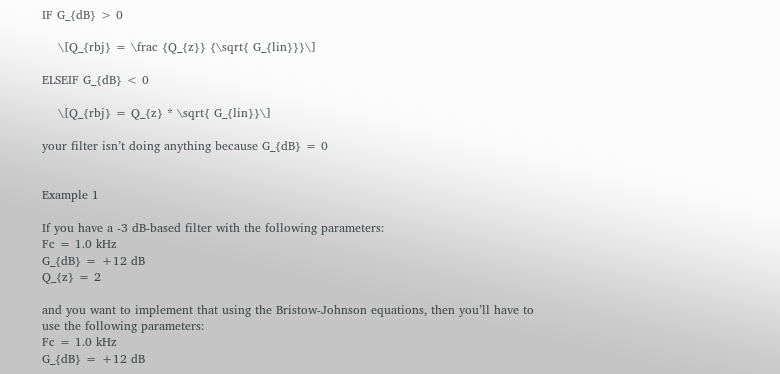IF G_{dB} > 0

    \[Q_{rbj} = \frac {Q_{z}} {\sqrt{ G_{lin}}}\]

ELSEIF G_{dB} < 0

    \[Q_{rbj} = Q_{z} * \sqrt{ G_{lin}}\]

your filter isn’t doing anything because G_{dB} = 0


Example 1

If you have a -3 dB-based filter with the following parameters:
Fc = 1.0 kHz
G_{dB} = +12 dB
Q_{z} = 2

and you want to implement that using the Bristow-Johnson equations, then you’ll have to use the following parameters:
Fc = 1.0 kHz
G_{dB} = +12 dB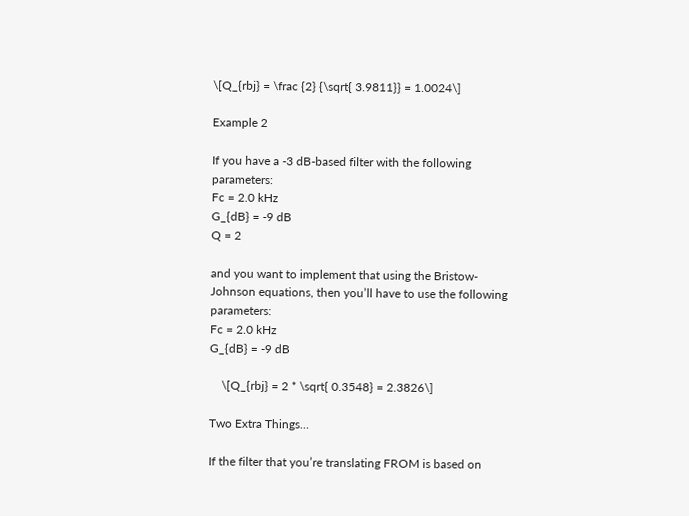\[Q_{rbj} = \frac {2} {\sqrt{ 3.9811}} = 1.0024\]

Example 2

If you have a -3 dB-based filter with the following parameters:
Fc = 2.0 kHz
G_{dB} = -9 dB
Q = 2

and you want to implement that using the Bristow-Johnson equations, then you’ll have to use the following parameters:
Fc = 2.0 kHz
G_{dB} = -9 dB

    \[Q_{rbj} = 2 * \sqrt{ 0.3548} = 2.3826\]

Two Extra Things…

If the filter that you’re translating FROM is based on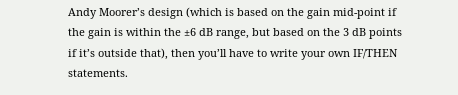Andy Moorer’s design (which is based on the gain mid-point if the gain is within the ±6 dB range, but based on the 3 dB points if it’s outside that), then you’ll have to write your own IF/THEN statements.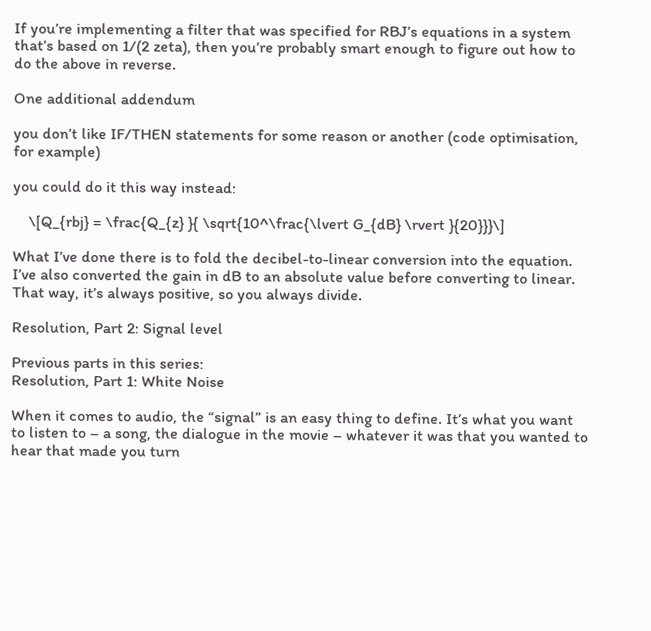If you’re implementing a filter that was specified for RBJ’s equations in a system that’s based on 1/(2 zeta), then you’re probably smart enough to figure out how to do the above in reverse.

One additional addendum

you don’t like IF/THEN statements for some reason or another (code optimisation, for example)

you could do it this way instead:

    \[Q_{rbj} = \frac{Q_{z} }{ \sqrt{10^\frac{\lvert G_{dB} \rvert }{20}}}\]

What I’ve done there is to fold the decibel-to-linear conversion into the equation. I’ve also converted the gain in dB to an absolute value before converting to linear. That way, it’s always positive, so you always divide.

Resolution, Part 2: Signal level

Previous parts in this series:
Resolution, Part 1: White Noise

When it comes to audio, the “signal” is an easy thing to define. It’s what you want to listen to – a song, the dialogue in the movie – whatever it was that you wanted to hear that made you turn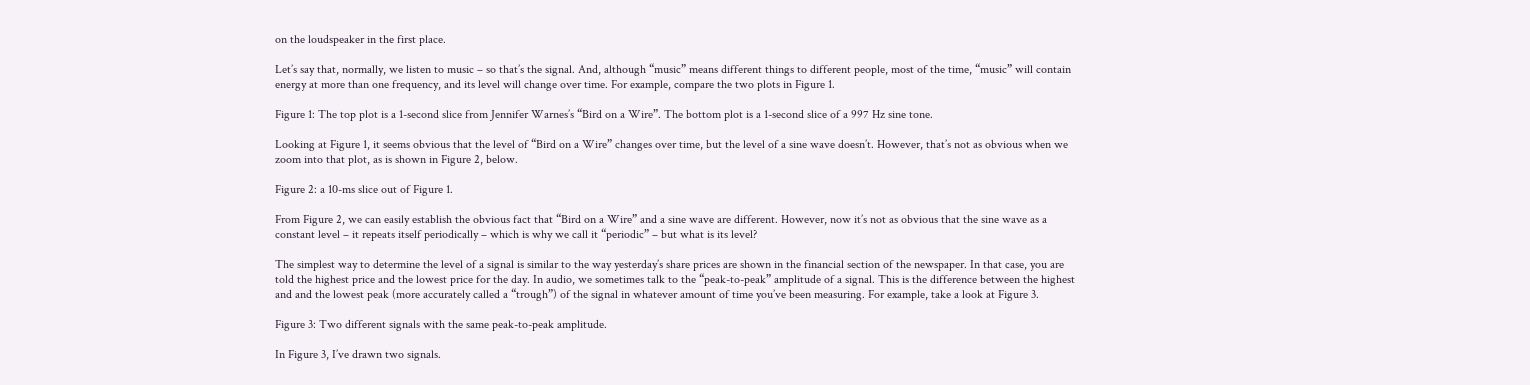on the loudspeaker in the first place.

Let’s say that, normally, we listen to music – so that’s the signal. And, although “music” means different things to different people, most of the time, “music” will contain energy at more than one frequency, and its level will change over time. For example, compare the two plots in Figure 1.

Figure 1: The top plot is a 1-second slice from Jennifer Warnes’s “Bird on a Wire”. The bottom plot is a 1-second slice of a 997 Hz sine tone.

Looking at Figure 1, it seems obvious that the level of “Bird on a Wire” changes over time, but the level of a sine wave doesn’t. However, that’s not as obvious when we zoom into that plot, as is shown in Figure 2, below.

Figure 2: a 10-ms slice out of Figure 1.

From Figure 2, we can easily establish the obvious fact that “Bird on a Wire” and a sine wave are different. However, now it’s not as obvious that the sine wave as a constant level – it repeats itself periodically – which is why we call it “periodic” – but what is its level?

The simplest way to determine the level of a signal is similar to the way yesterday’s share prices are shown in the financial section of the newspaper. In that case, you are told the highest price and the lowest price for the day. In audio, we sometimes talk to the “peak-to-peak” amplitude of a signal. This is the difference between the highest and and the lowest peak (more accurately called a “trough”) of the signal in whatever amount of time you’ve been measuring. For example, take a look at Figure 3.

Figure 3: Two different signals with the same peak-to-peak amplitude.

In Figure 3, I’ve drawn two signals.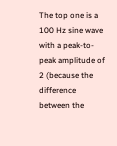The top one is a 100 Hz sine wave with a peak-to-peak amplitude of 2 (because the difference between the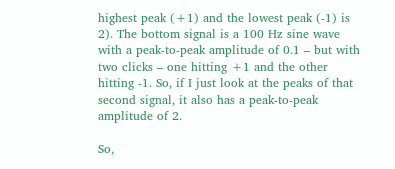highest peak (+1) and the lowest peak (-1) is 2). The bottom signal is a 100 Hz sine wave with a peak-to-peak amplitude of 0.1 – but with two clicks – one hitting +1 and the other hitting -1. So, if I just look at the peaks of that second signal, it also has a peak-to-peak amplitude of 2.

So,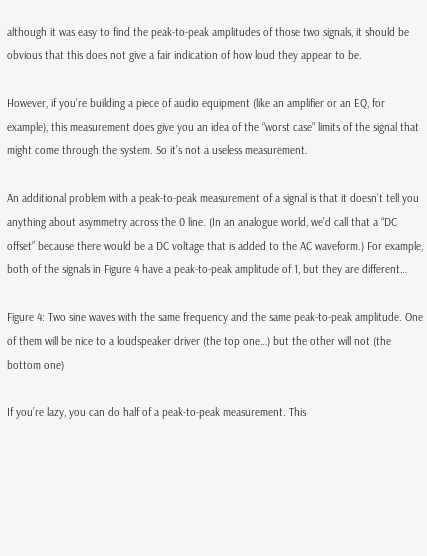although it was easy to find the peak-to-peak amplitudes of those two signals, it should be obvious that this does not give a fair indication of how loud they appear to be.

However, if you’re building a piece of audio equipment (like an amplifier or an EQ, for example), this measurement does give you an idea of the “worst case” limits of the signal that might come through the system. So it’s not a useless measurement.

An additional problem with a peak-to-peak measurement of a signal is that it doesn’t tell you anything about asymmetry across the 0 line. (In an analogue world, we’d call that a “DC offset” because there would be a DC voltage that is added to the AC waveform.) For example, both of the signals in Figure 4 have a peak-to-peak amplitude of 1, but they are different…

Figure 4: Two sine waves with the same frequency and the same peak-to-peak amplitude. One of them will be nice to a loudspeaker driver (the top one…) but the other will not (the bottom one)

If you’re lazy, you can do half of a peak-to-peak measurement. This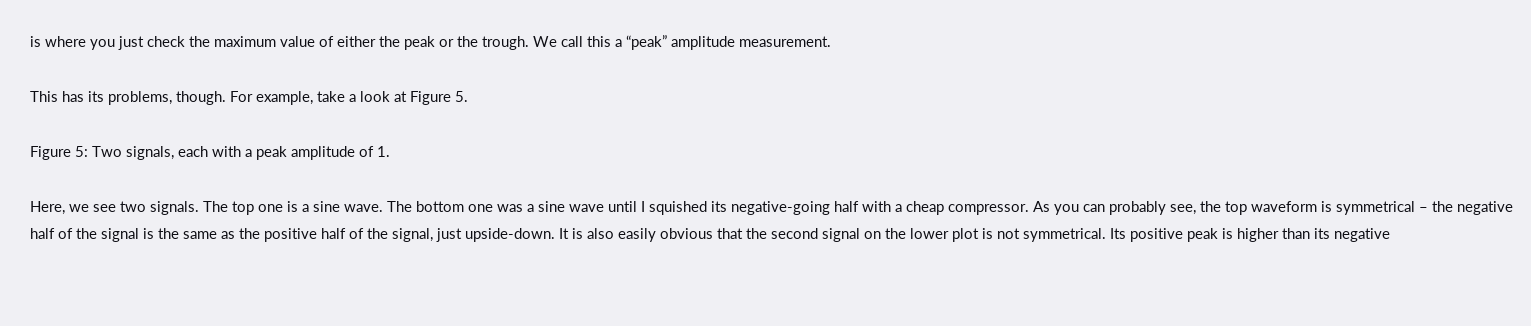is where you just check the maximum value of either the peak or the trough. We call this a “peak” amplitude measurement.

This has its problems, though. For example, take a look at Figure 5.

Figure 5: Two signals, each with a peak amplitude of 1.

Here, we see two signals. The top one is a sine wave. The bottom one was a sine wave until I squished its negative-going half with a cheap compressor. As you can probably see, the top waveform is symmetrical – the negative half of the signal is the same as the positive half of the signal, just upside-down. It is also easily obvious that the second signal on the lower plot is not symmetrical. Its positive peak is higher than its negative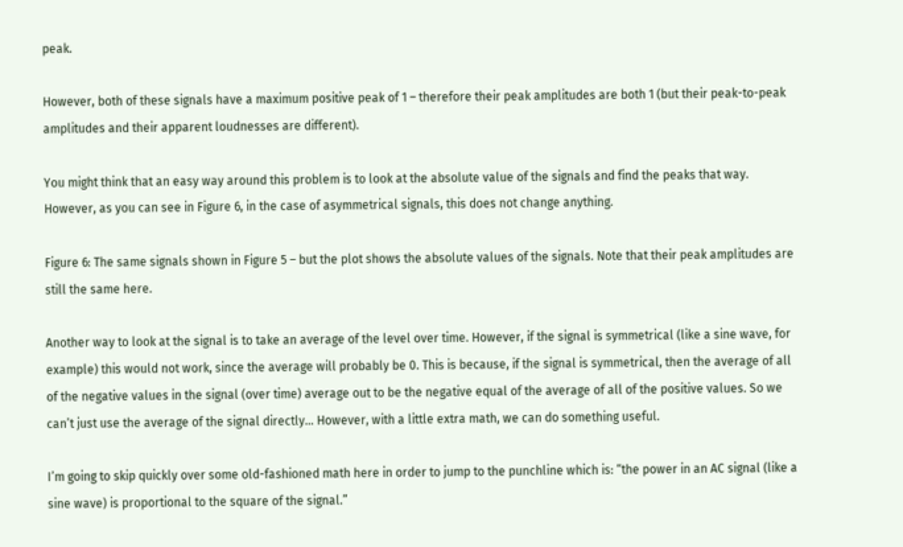peak.

However, both of these signals have a maximum positive peak of 1 – therefore their peak amplitudes are both 1 (but their peak-to-peak amplitudes and their apparent loudnesses are different).

You might think that an easy way around this problem is to look at the absolute value of the signals and find the peaks that way. However, as you can see in Figure 6, in the case of asymmetrical signals, this does not change anything.

Figure 6: The same signals shown in Figure 5 – but the plot shows the absolute values of the signals. Note that their peak amplitudes are still the same here.

Another way to look at the signal is to take an average of the level over time. However, if the signal is symmetrical (like a sine wave, for example) this would not work, since the average will probably be 0. This is because, if the signal is symmetrical, then the average of all of the negative values in the signal (over time) average out to be the negative equal of the average of all of the positive values. So we can’t just use the average of the signal directly… However, with a little extra math, we can do something useful.

I’m going to skip quickly over some old-fashioned math here in order to jump to the punchline which is: “the power in an AC signal (like a sine wave) is proportional to the square of the signal.”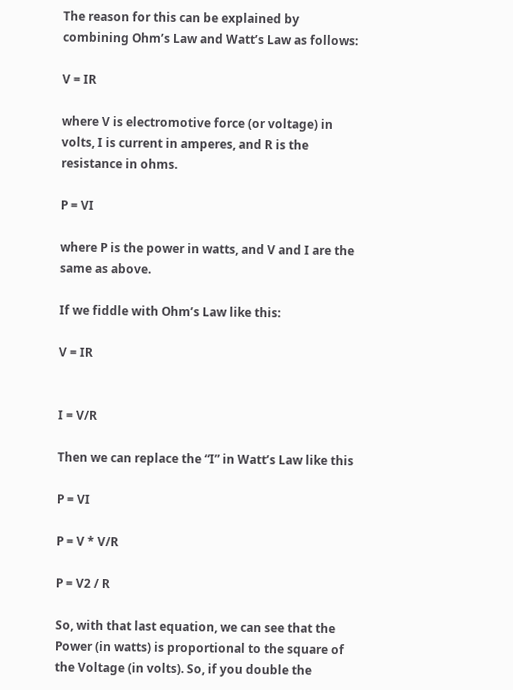The reason for this can be explained by combining Ohm’s Law and Watt’s Law as follows:

V = IR

where V is electromotive force (or voltage) in volts, I is current in amperes, and R is the resistance in ohms.

P = VI

where P is the power in watts, and V and I are the same as above.

If we fiddle with Ohm’s Law like this:

V = IR


I = V/R

Then we can replace the “I” in Watt’s Law like this

P = VI

P = V * V/R

P = V2 / R

So, with that last equation, we can see that the Power (in watts) is proportional to the square of the Voltage (in volts). So, if you double the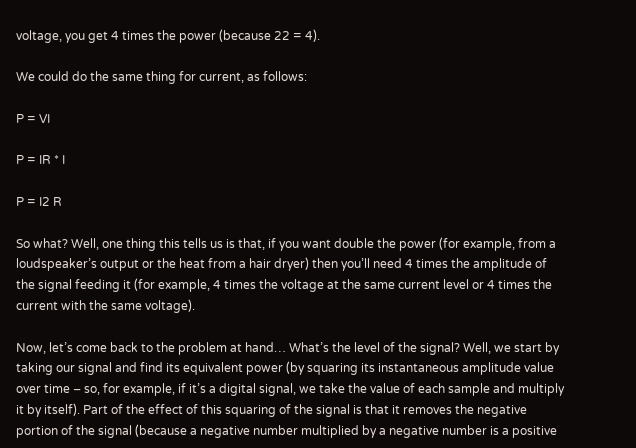voltage, you get 4 times the power (because 22 = 4).

We could do the same thing for current, as follows:

P = VI

P = IR * I

P = I2 R

So what? Well, one thing this tells us is that, if you want double the power (for example, from a loudspeaker’s output or the heat from a hair dryer) then you’ll need 4 times the amplitude of the signal feeding it (for example, 4 times the voltage at the same current level or 4 times the current with the same voltage).

Now, let’s come back to the problem at hand… What’s the level of the signal? Well, we start by taking our signal and find its equivalent power (by squaring its instantaneous amplitude value over time – so, for example, if it’s a digital signal, we take the value of each sample and multiply it by itself). Part of the effect of this squaring of the signal is that it removes the negative portion of the signal (because a negative number multiplied by a negative number is a positive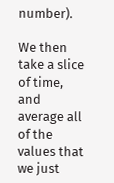number).

We then take a slice of time, and average all of the values that we just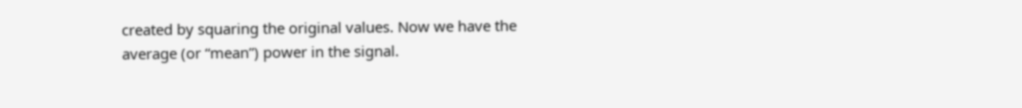created by squaring the original values. Now we have the average (or “mean”) power in the signal.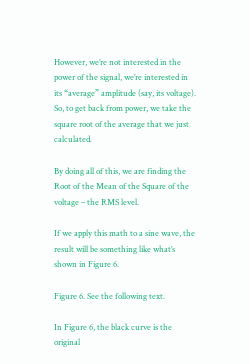However, we’re not interested in the power of the signal, we’re interested in its “average” amplitude (say, its voltage). So, to get back from power, we take the square root of the average that we just calculated.

By doing all of this, we are finding the Root of the Mean of the Square of the voltage – the RMS level.

If we apply this math to a sine wave, the result will be something like what’s shown in Figure 6.

Figure 6. See the following text.

In Figure 6, the black curve is the original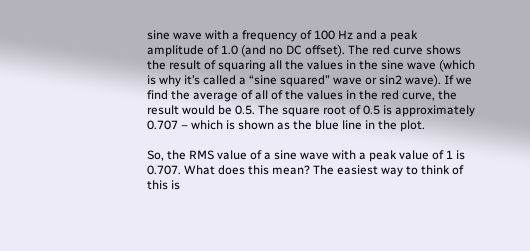sine wave with a frequency of 100 Hz and a peak amplitude of 1.0 (and no DC offset). The red curve shows the result of squaring all the values in the sine wave (which is why it’s called a “sine squared” wave or sin2 wave). If we find the average of all of the values in the red curve, the result would be 0.5. The square root of 0.5 is approximately 0.707 – which is shown as the blue line in the plot.

So, the RMS value of a sine wave with a peak value of 1 is 0.707. What does this mean? The easiest way to think of this is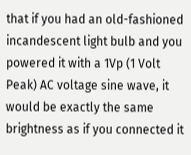that if you had an old-fashioned incandescent light bulb and you powered it with a 1Vp (1 Volt Peak) AC voltage sine wave, it would be exactly the same brightness as if you connected it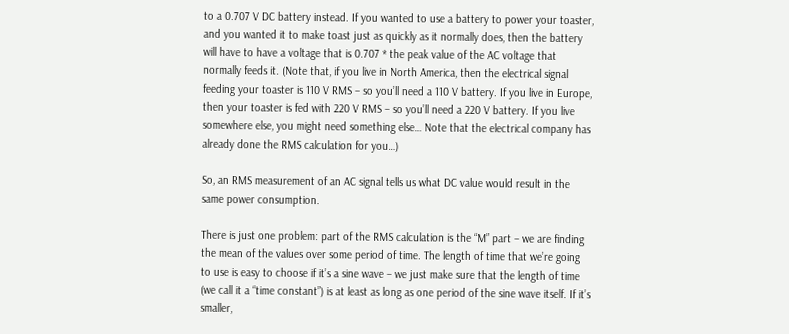to a 0.707 V DC battery instead. If you wanted to use a battery to power your toaster, and you wanted it to make toast just as quickly as it normally does, then the battery will have to have a voltage that is 0.707 * the peak value of the AC voltage that normally feeds it. (Note that, if you live in North America, then the electrical signal feeding your toaster is 110 V RMS – so you’ll need a 110 V battery. If you live in Europe, then your toaster is fed with 220 V RMS – so you’ll need a 220 V battery. If you live somewhere else, you might need something else… Note that the electrical company has already done the RMS calculation for you…)

So, an RMS measurement of an AC signal tells us what DC value would result in the same power consumption.

There is just one problem: part of the RMS calculation is the “M” part – we are finding the mean of the values over some period of time. The length of time that we’re going to use is easy to choose if it’s a sine wave – we just make sure that the length of time (we call it a “time constant”) is at least as long as one period of the sine wave itself. If it’s smaller,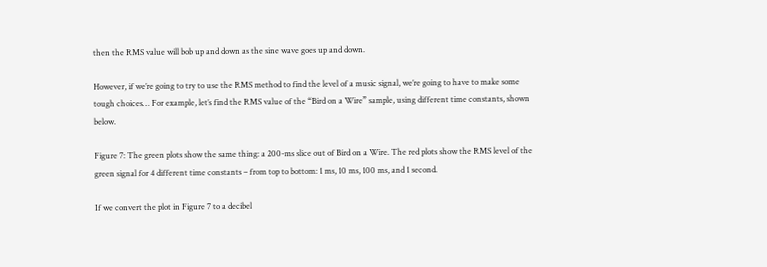then the RMS value will bob up and down as the sine wave goes up and down.

However, if we’re going to try to use the RMS method to find the level of a music signal, we’re going to have to make some tough choices… For example, let’s find the RMS value of the “Bird on a Wire” sample, using different time constants, shown below.

Figure 7: The green plots show the same thing: a 200-ms slice out of Bird on a Wire. The red plots show the RMS level of the green signal for 4 different time constants – from top to bottom: 1 ms, 10 ms, 100 ms, and 1 second.

If we convert the plot in Figure 7 to a decibel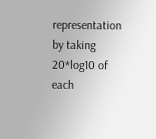representation by taking 20*log10 of each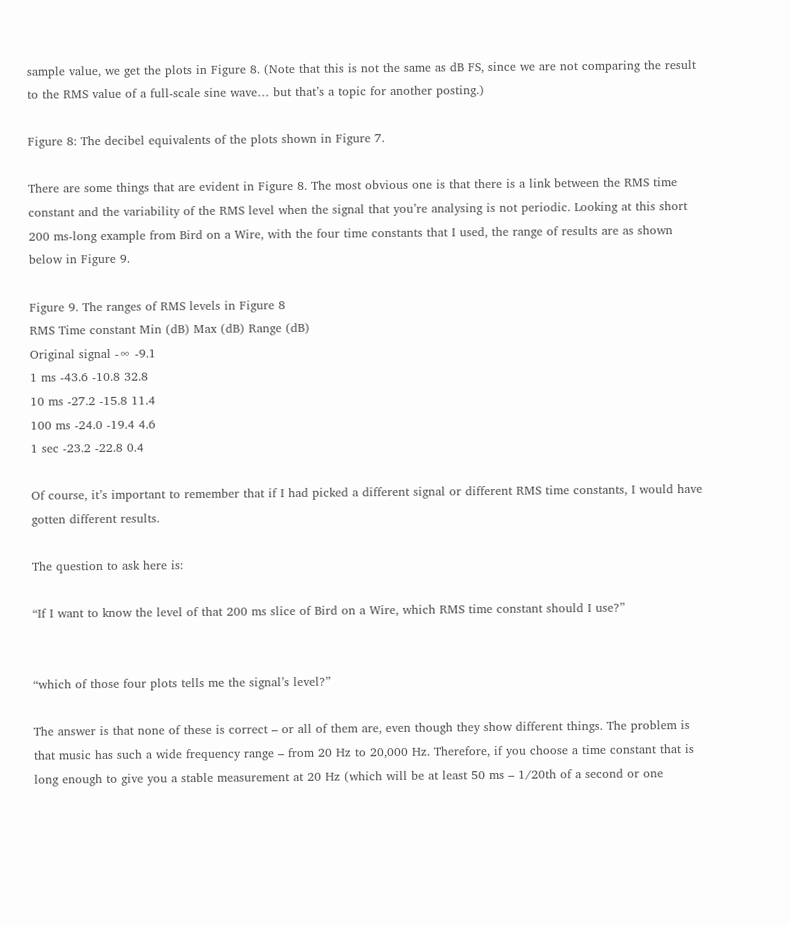sample value, we get the plots in Figure 8. (Note that this is not the same as dB FS, since we are not comparing the result to the RMS value of a full-scale sine wave… but that’s a topic for another posting.)

Figure 8: The decibel equivalents of the plots shown in Figure 7.

There are some things that are evident in Figure 8. The most obvious one is that there is a link between the RMS time constant and the variability of the RMS level when the signal that you’re analysing is not periodic. Looking at this short 200 ms-long example from Bird on a Wire, with the four time constants that I used, the range of results are as shown below in Figure 9.

Figure 9. The ranges of RMS levels in Figure 8
RMS Time constant Min (dB) Max (dB) Range (dB)
Original signal -∞ -9.1
1 ms -43.6 -10.8 32.8
10 ms -27.2 -15.8 11.4
100 ms -24.0 -19.4 4.6
1 sec -23.2 -22.8 0.4

Of course, it’s important to remember that if I had picked a different signal or different RMS time constants, I would have gotten different results.

The question to ask here is:

“If I want to know the level of that 200 ms slice of Bird on a Wire, which RMS time constant should I use?”


“which of those four plots tells me the signal’s level?”

The answer is that none of these is correct – or all of them are, even though they show different things. The problem is that music has such a wide frequency range – from 20 Hz to 20,000 Hz. Therefore, if you choose a time constant that is long enough to give you a stable measurement at 20 Hz (which will be at least 50 ms – 1/20th of a second or one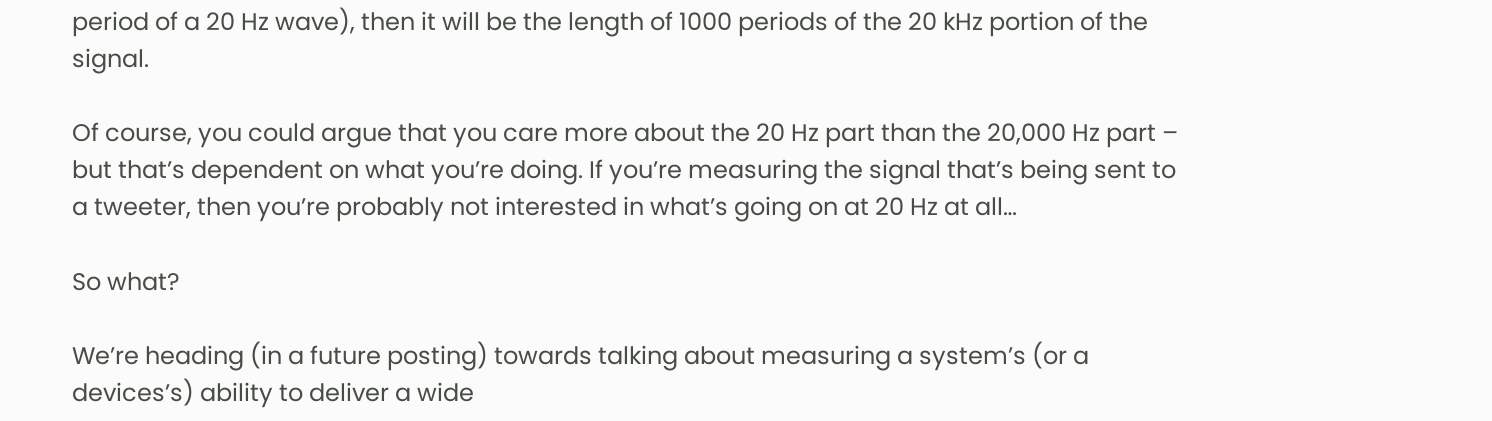period of a 20 Hz wave), then it will be the length of 1000 periods of the 20 kHz portion of the signal.

Of course, you could argue that you care more about the 20 Hz part than the 20,000 Hz part – but that’s dependent on what you’re doing. If you’re measuring the signal that’s being sent to a tweeter, then you’re probably not interested in what’s going on at 20 Hz at all…

So what?

We’re heading (in a future posting) towards talking about measuring a system’s (or a devices’s) ability to deliver a wide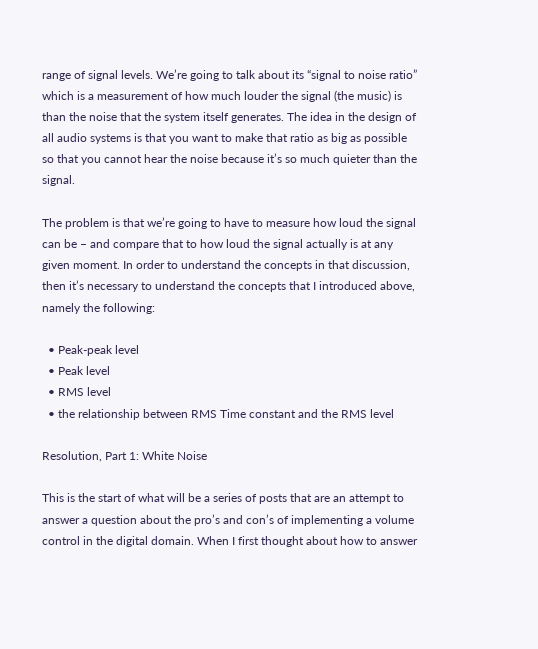range of signal levels. We’re going to talk about its “signal to noise ratio” which is a measurement of how much louder the signal (the music) is than the noise that the system itself generates. The idea in the design of all audio systems is that you want to make that ratio as big as possible so that you cannot hear the noise because it’s so much quieter than the signal.

The problem is that we’re going to have to measure how loud the signal can be – and compare that to how loud the signal actually is at any given moment. In order to understand the concepts in that discussion, then it’s necessary to understand the concepts that I introduced above, namely the following:

  • Peak-peak level
  • Peak level
  • RMS level
  • the relationship between RMS Time constant and the RMS level

Resolution, Part 1: White Noise

This is the start of what will be a series of posts that are an attempt to answer a question about the pro’s and con’s of implementing a volume control in the digital domain. When I first thought about how to answer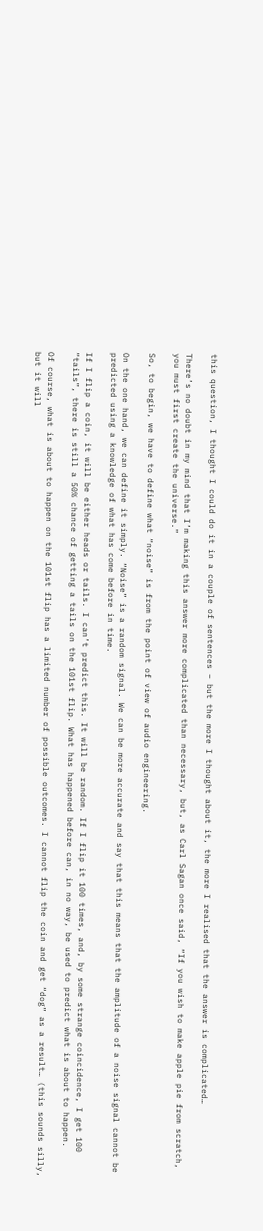this question, I thought I could do it in a couple of sentences – but the more I thought about it, the more I realised that the answer is complicated…

There’s no doubt in my mind that I’m making this answer more complicated than necessary, but, as Carl Sagan once said, “If you wish to make apple pie from scratch, you must first create the universe.”

So, to begin, we have to define what “noise” is from the point of view of audio engineering.

On the one hand, we can define it simply. “Noise” is a random signal. We can be more accurate and say that this means that the amplitude of a noise signal cannot be predicted using a knowledge of what has come before in time.

If I flip a coin, it will be either heads or tails. I can’t predict this. It will be random. If I flip it 100 times, and, by some strange coincidence, I get 100 “tails”, there is still a 50% chance of getting a tails on the 101st flip. What has happened before can, in no way, be used to predict what is about to happen.

Of course, what is about to happen on the 101st flip has a limited number of possible outcomes. I cannot flip the coin and get “dog” as a result… (this sounds silly, but it will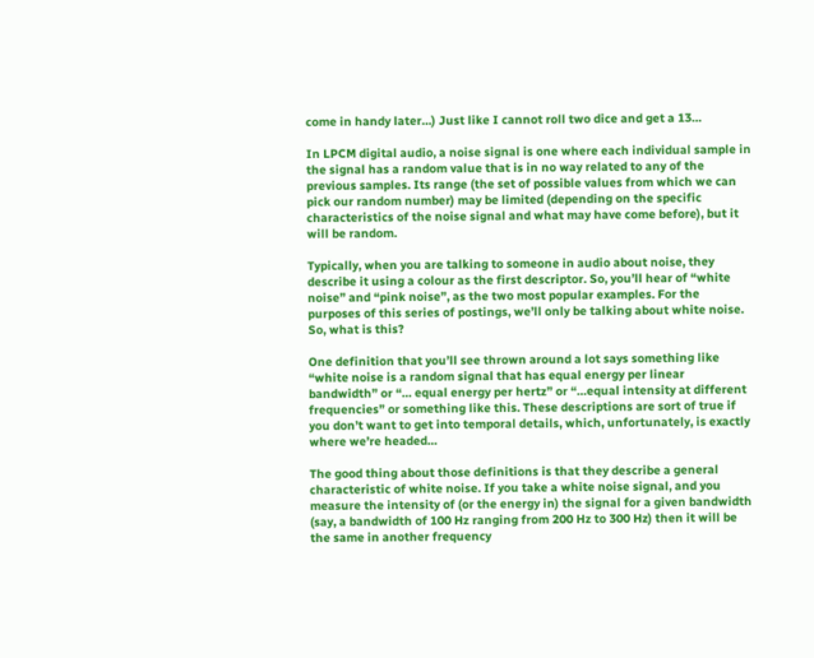come in handy later…) Just like I cannot roll two dice and get a 13…

In LPCM digital audio, a noise signal is one where each individual sample in the signal has a random value that is in no way related to any of the previous samples. Its range (the set of possible values from which we can pick our random number) may be limited (depending on the specific characteristics of the noise signal and what may have come before), but it will be random.

Typically, when you are talking to someone in audio about noise, they describe it using a colour as the first descriptor. So, you’ll hear of “white noise” and “pink noise”, as the two most popular examples. For the purposes of this series of postings, we’ll only be talking about white noise. So, what is this?

One definition that you’ll see thrown around a lot says something like “white noise is a random signal that has equal energy per linear bandwidth” or “… equal energy per hertz” or “…equal intensity at different frequencies” or something like this. These descriptions are sort of true if you don’t want to get into temporal details, which, unfortunately, is exactly where we’re headed…

The good thing about those definitions is that they describe a general characteristic of white noise. If you take a white noise signal, and you measure the intensity of (or the energy in) the signal for a given bandwidth (say, a bandwidth of 100 Hz ranging from 200 Hz to 300 Hz) then it will be the same in another frequency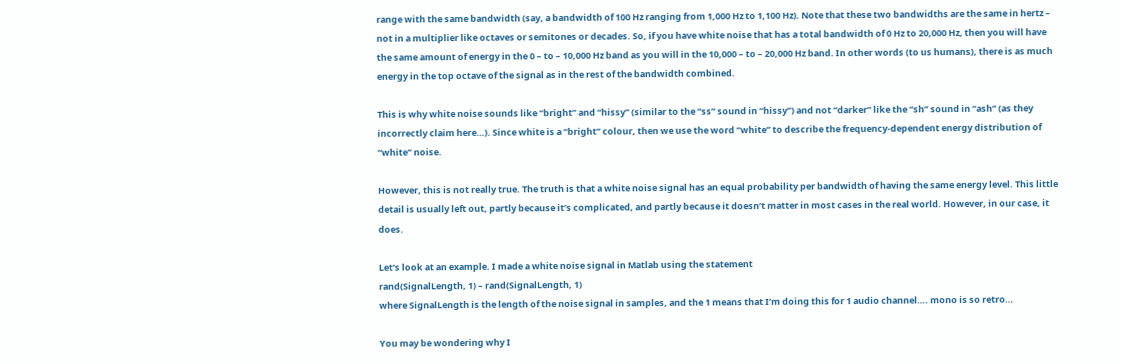range with the same bandwidth (say, a bandwidth of 100 Hz ranging from 1,000 Hz to 1,100 Hz). Note that these two bandwidths are the same in hertz – not in a multiplier like octaves or semitones or decades. So, if you have white noise that has a total bandwidth of 0 Hz to 20,000 Hz, then you will have the same amount of energy in the 0 – to – 10,000 Hz band as you will in the 10,000 – to – 20,000 Hz band. In other words (to us humans), there is as much energy in the top octave of the signal as in the rest of the bandwidth combined.

This is why white noise sounds like “bright” and “hissy” (similar to the “ss” sound in “hissy”) and not “darker” like the “sh” sound in “ash” (as they incorrectly claim here…). Since white is a “bright” colour, then we use the word “white” to describe the frequency-dependent energy distribution of “white” noise.

However, this is not really true. The truth is that a white noise signal has an equal probability per bandwidth of having the same energy level. This little detail is usually left out, partly because it’s complicated, and partly because it doesn’t matter in most cases in the real world. However, in our case, it does.

Let’s look at an example. I made a white noise signal in Matlab using the statement
rand(SignalLength, 1) – rand(SignalLength, 1)
where SignalLength is the length of the noise signal in samples, and the 1 means that I’m doing this for 1 audio channel…. mono is so retro…

You may be wondering why I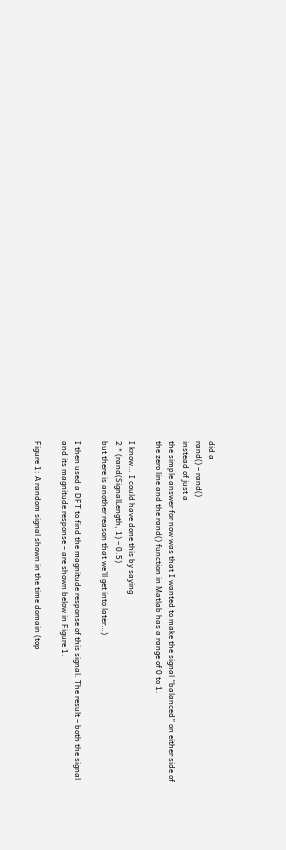did a
rand() – rand()
instead of just a
the simple answer for now was that I wanted to make the signal “balanced” on either side of the zero line and the rand() function in Matlab has a range of 0 to 1.

I know… I could have done this by saying
2 * (rand(SignalLength, 1) – 0.5)
but there is another reason that we’ll get into later…)

I then used a DFT to find the magnitude response of this signal. The result – both the signal and its magnitude response – are shown below in Figure 1.

Figure 1: A random signal shown in the time domain (top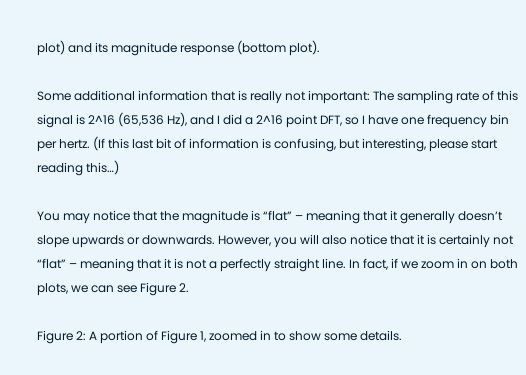plot) and its magnitude response (bottom plot).

Some additional information that is really not important: The sampling rate of this signal is 2^16 (65,536 Hz), and I did a 2^16 point DFT, so I have one frequency bin per hertz. (If this last bit of information is confusing, but interesting, please start reading this…)

You may notice that the magnitude is “flat” – meaning that it generally doesn’t slope upwards or downwards. However, you will also notice that it is certainly not “flat” – meaning that it is not a perfectly straight line. In fact, if we zoom in on both plots, we can see Figure 2.

Figure 2: A portion of Figure 1, zoomed in to show some details.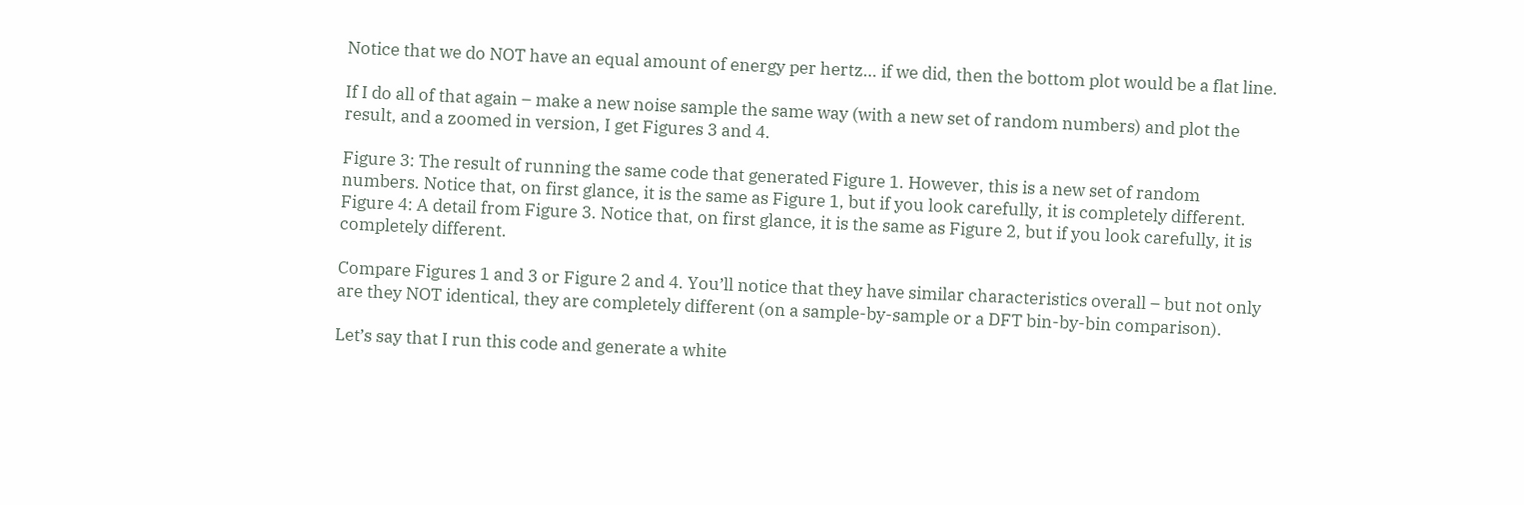Notice that we do NOT have an equal amount of energy per hertz… if we did, then the bottom plot would be a flat line.

If I do all of that again – make a new noise sample the same way (with a new set of random numbers) and plot the result, and a zoomed in version, I get Figures 3 and 4.

Figure 3: The result of running the same code that generated Figure 1. However, this is a new set of random numbers. Notice that, on first glance, it is the same as Figure 1, but if you look carefully, it is completely different.
Figure 4: A detail from Figure 3. Notice that, on first glance, it is the same as Figure 2, but if you look carefully, it is completely different.

Compare Figures 1 and 3 or Figure 2 and 4. You’ll notice that they have similar characteristics overall – but not only are they NOT identical, they are completely different (on a sample-by-sample or a DFT bin-by-bin comparison).

Let’s say that I run this code and generate a white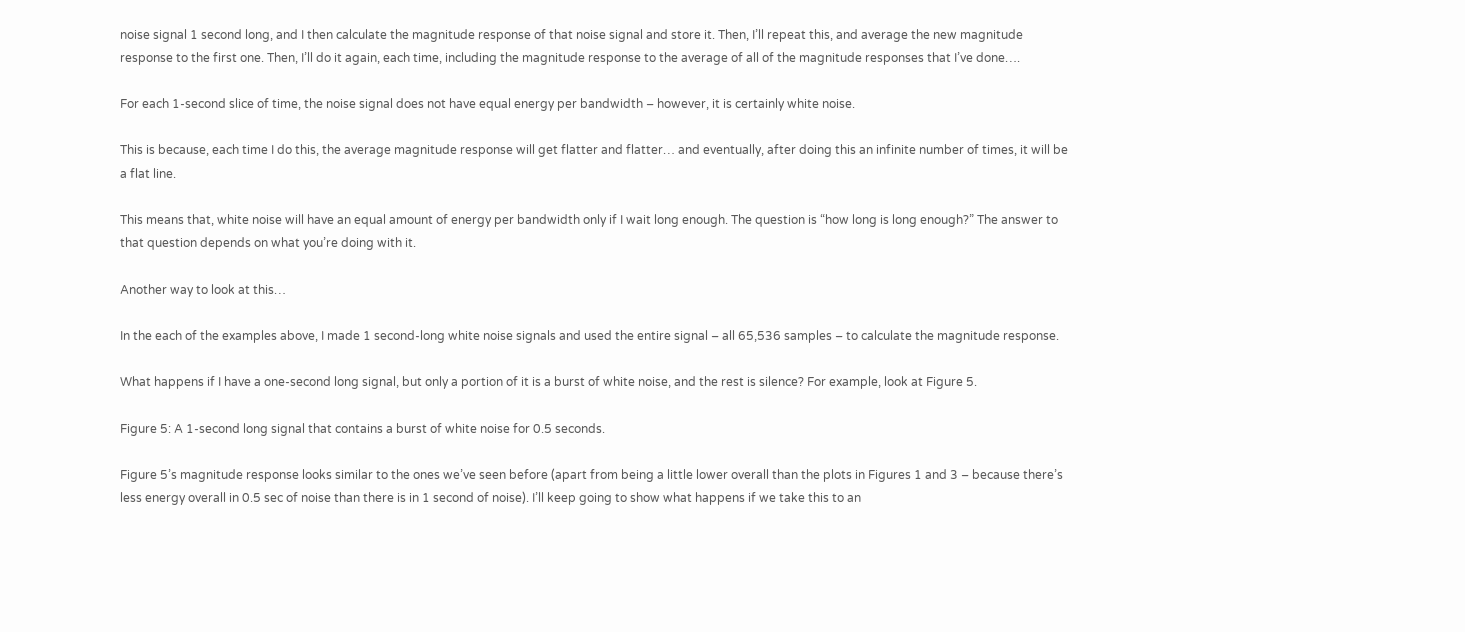noise signal 1 second long, and I then calculate the magnitude response of that noise signal and store it. Then, I’ll repeat this, and average the new magnitude response to the first one. Then, I’ll do it again, each time, including the magnitude response to the average of all of the magnitude responses that I’ve done….

For each 1-second slice of time, the noise signal does not have equal energy per bandwidth – however, it is certainly white noise.

This is because, each time I do this, the average magnitude response will get flatter and flatter… and eventually, after doing this an infinite number of times, it will be a flat line.

This means that, white noise will have an equal amount of energy per bandwidth only if I wait long enough. The question is “how long is long enough?” The answer to that question depends on what you’re doing with it.

Another way to look at this…

In the each of the examples above, I made 1 second-long white noise signals and used the entire signal – all 65,536 samples – to calculate the magnitude response.

What happens if I have a one-second long signal, but only a portion of it is a burst of white noise, and the rest is silence? For example, look at Figure 5.

Figure 5: A 1-second long signal that contains a burst of white noise for 0.5 seconds.

Figure 5’s magnitude response looks similar to the ones we’ve seen before (apart from being a little lower overall than the plots in Figures 1 and 3 – because there’s less energy overall in 0.5 sec of noise than there is in 1 second of noise). I’ll keep going to show what happens if we take this to an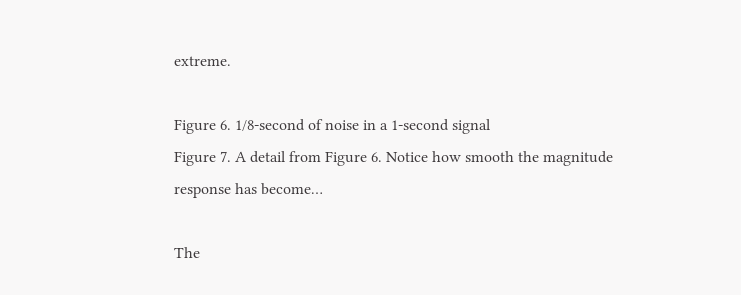extreme.

Figure 6. 1/8-second of noise in a 1-second signal
Figure 7. A detail from Figure 6. Notice how smooth the magnitude response has become…

The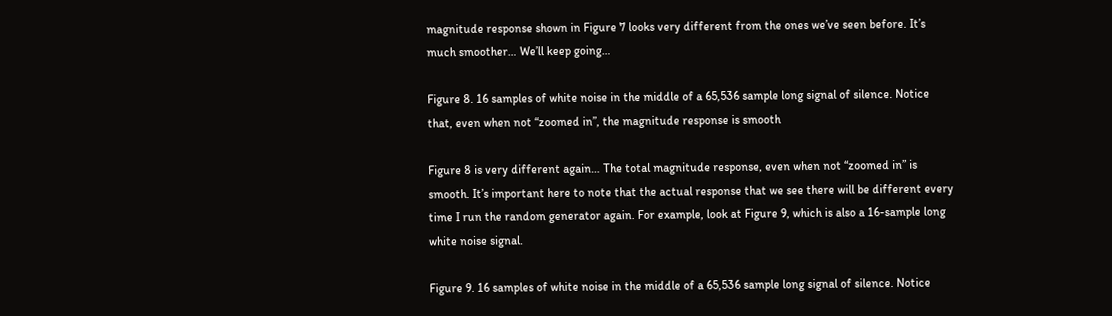magnitude response shown in Figure 7 looks very different from the ones we’ve seen before. It’s much smoother… We’ll keep going…

Figure 8. 16 samples of white noise in the middle of a 65,536 sample long signal of silence. Notice that, even when not “zoomed in”, the magnitude response is smooth

Figure 8 is very different again… The total magnitude response, even when not “zoomed in” is smooth. It’s important here to note that the actual response that we see there will be different every time I run the random generator again. For example, look at Figure 9, which is also a 16-sample long white noise signal.

Figure 9. 16 samples of white noise in the middle of a 65,536 sample long signal of silence. Notice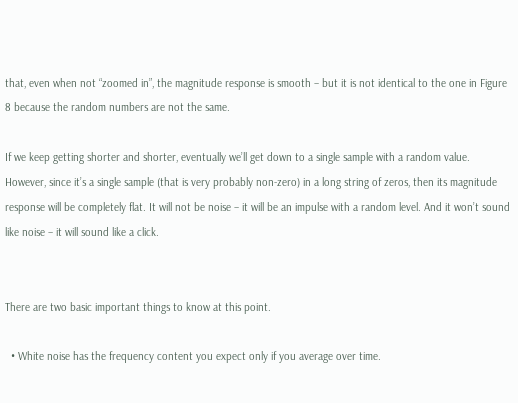that, even when not “zoomed in”, the magnitude response is smooth – but it is not identical to the one in Figure 8 because the random numbers are not the same.

If we keep getting shorter and shorter, eventually we’ll get down to a single sample with a random value. However, since it’s a single sample (that is very probably non-zero) in a long string of zeros, then its magnitude response will be completely flat. It will not be noise – it will be an impulse with a random level. And it won’t sound like noise – it will sound like a click.


There are two basic important things to know at this point.

  • White noise has the frequency content you expect only if you average over time.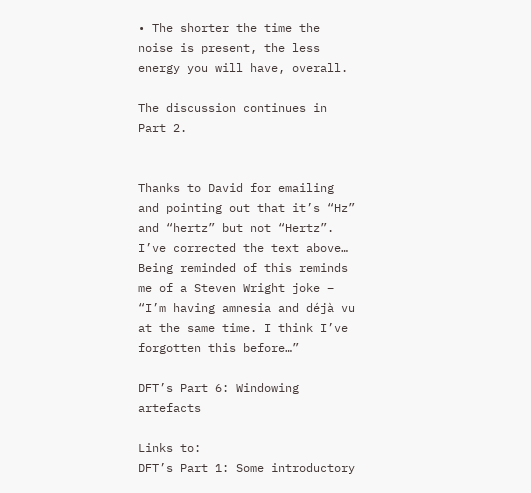• The shorter the time the noise is present, the less energy you will have, overall.

The discussion continues in Part 2.


Thanks to David for emailing and pointing out that it’s “Hz” and “hertz” but not “Hertz”. I’ve corrected the text above… Being reminded of this reminds me of a Steven Wright joke – “I’m having amnesia and déjà vu at the same time. I think I’ve forgotten this before…”

DFT’s Part 6: Windowing artefacts

Links to:
DFT’s Part 1: Some introductory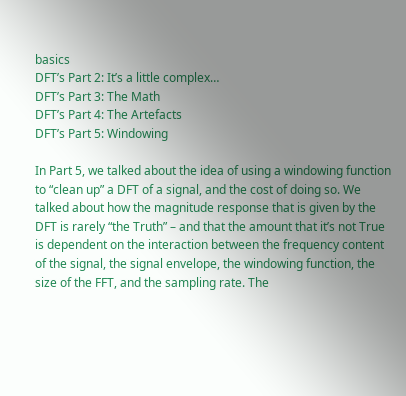basics
DFT’s Part 2: It’s a little complex…
DFT’s Part 3: The Math
DFT’s Part 4: The Artefacts
DFT’s Part 5: Windowing

In Part 5, we talked about the idea of using a windowing function to “clean up” a DFT of a signal, and the cost of doing so. We talked about how the magnitude response that is given by the DFT is rarely “the Truth” – and that the amount that it’s not True is dependent on the interaction between the frequency content of the signal, the signal envelope, the windowing function, the size of the FFT, and the sampling rate. The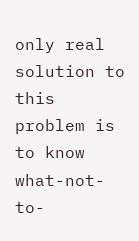only real solution to this problem is to know what-not-to-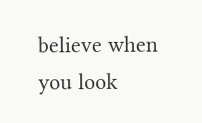believe when you look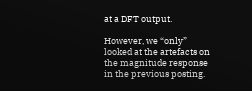at a DFT output.

However, we “only” looked at the artefacts on the magnitude response in the previous posting.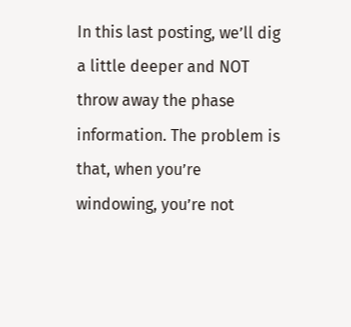In this last posting, we’ll dig a little deeper and NOT throw away the phase information. The problem is that, when you’re windowing, you’re not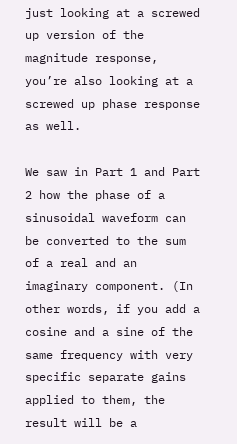just looking at a screwed up version of the magnitude response, you’re also looking at a screwed up phase response as well.

We saw in Part 1 and Part 2 how the phase of a sinusoidal waveform can be converted to the sum of a real and an imaginary component. (In other words, if you add a cosine and a sine of the same frequency with very specific separate gains applied to them, the result will be a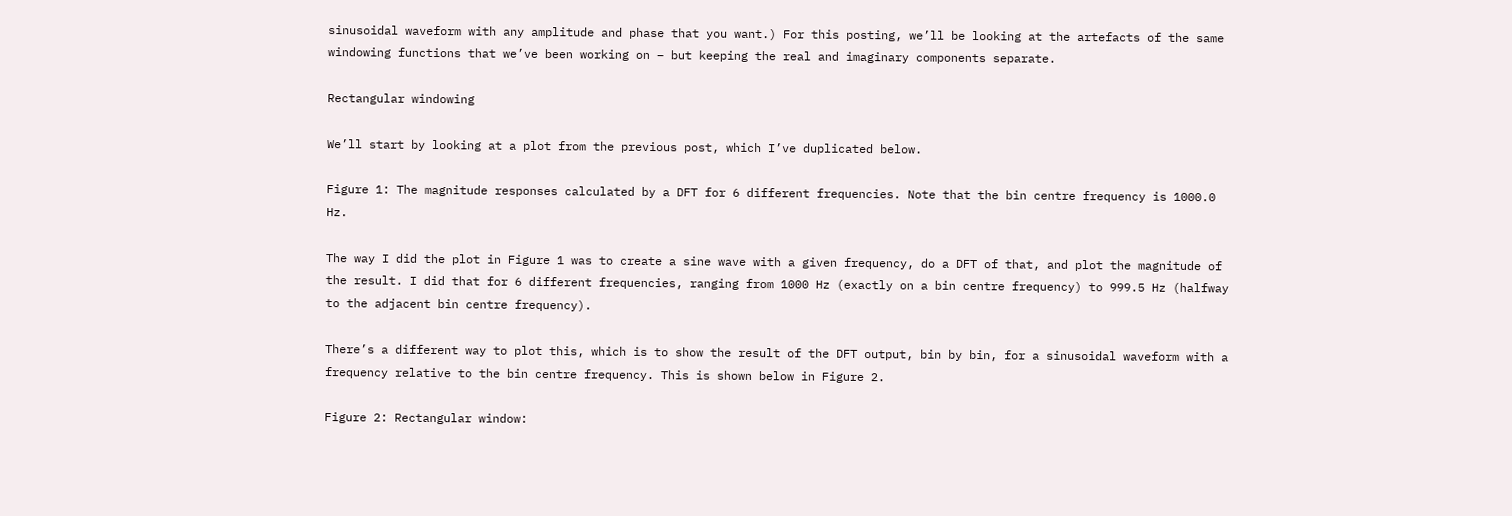sinusoidal waveform with any amplitude and phase that you want.) For this posting, we’ll be looking at the artefacts of the same windowing functions that we’ve been working on – but keeping the real and imaginary components separate.

Rectangular windowing

We’ll start by looking at a plot from the previous post, which I’ve duplicated below.

Figure 1: The magnitude responses calculated by a DFT for 6 different frequencies. Note that the bin centre frequency is 1000.0 Hz.

The way I did the plot in Figure 1 was to create a sine wave with a given frequency, do a DFT of that, and plot the magnitude of the result. I did that for 6 different frequencies, ranging from 1000 Hz (exactly on a bin centre frequency) to 999.5 Hz (halfway to the adjacent bin centre frequency).

There’s a different way to plot this, which is to show the result of the DFT output, bin by bin, for a sinusoidal waveform with a frequency relative to the bin centre frequency. This is shown below in Figure 2.

Figure 2: Rectangular window: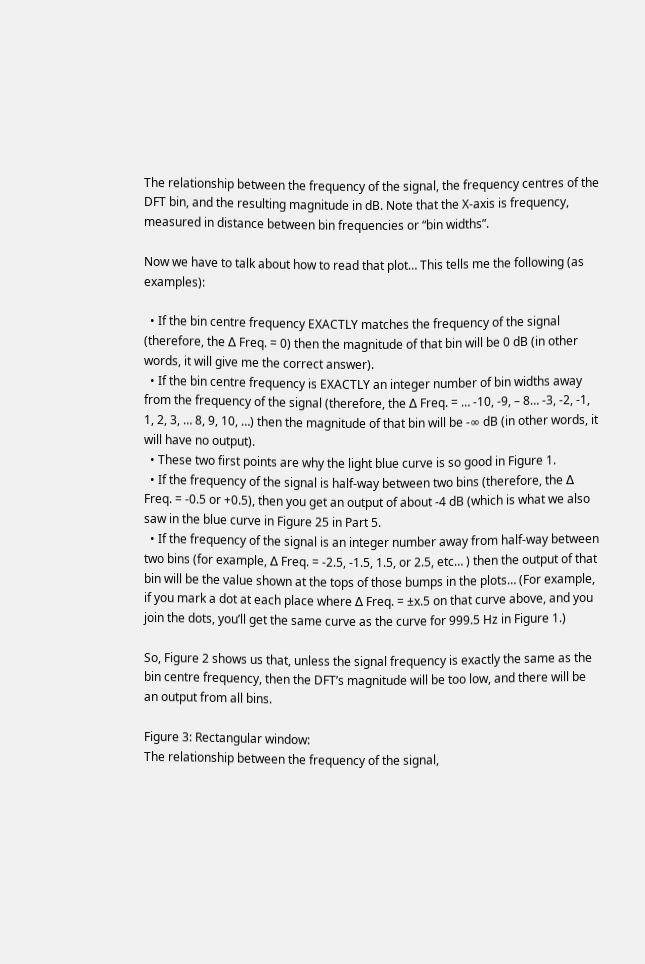The relationship between the frequency of the signal, the frequency centres of the DFT bin, and the resulting magnitude in dB. Note that the X-axis is frequency, measured in distance between bin frequencies or “bin widths”.

Now we have to talk about how to read that plot… This tells me the following (as examples):

  • If the bin centre frequency EXACTLY matches the frequency of the signal (therefore, the ∆ Freq. = 0) then the magnitude of that bin will be 0 dB (in other words, it will give me the correct answer).
  • If the bin centre frequency is EXACTLY an integer number of bin widths away from the frequency of the signal (therefore, the ∆ Freq. = … -10, -9, – 8… -3, -2, -1, 1, 2, 3, … 8, 9, 10, …) then the magnitude of that bin will be -∞ dB (in other words, it will have no output).
  • These two first points are why the light blue curve is so good in Figure 1.
  • If the frequency of the signal is half-way between two bins (therefore, the ∆ Freq. = -0.5 or +0.5), then you get an output of about -4 dB (which is what we also saw in the blue curve in Figure 25 in Part 5.
  • If the frequency of the signal is an integer number away from half-way between two bins (for example, ∆ Freq. = -2.5, -1.5, 1.5, or 2.5, etc… ) then the output of that bin will be the value shown at the tops of those bumps in the plots… (For example, if you mark a dot at each place where ∆ Freq. = ±x.5 on that curve above, and you join the dots, you’ll get the same curve as the curve for 999.5 Hz in Figure 1.)

So, Figure 2 shows us that, unless the signal frequency is exactly the same as the bin centre frequency, then the DFT’s magnitude will be too low, and there will be an output from all bins.

Figure 3: Rectangular window:
The relationship between the frequency of the signal,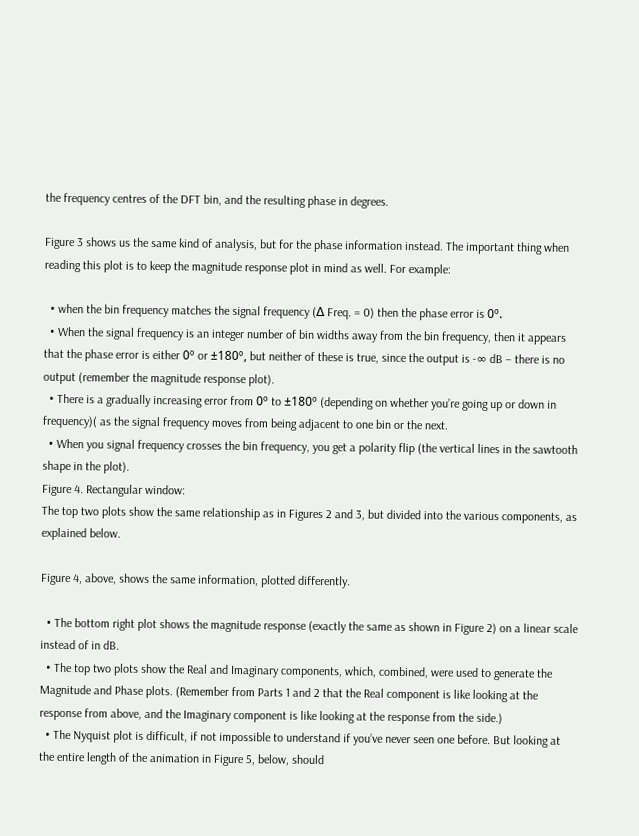the frequency centres of the DFT bin, and the resulting phase in degrees.

Figure 3 shows us the same kind of analysis, but for the phase information instead. The important thing when reading this plot is to keep the magnitude response plot in mind as well. For example:

  • when the bin frequency matches the signal frequency (∆ Freq. = 0) then the phase error is 0º.
  • When the signal frequency is an integer number of bin widths away from the bin frequency, then it appears that the phase error is either 0º or ±180º, but neither of these is true, since the output is -∞ dB – there is no output (remember the magnitude response plot).
  • There is a gradually increasing error from 0º to ±180º (depending on whether you’re going up or down in frequency)( as the signal frequency moves from being adjacent to one bin or the next.
  • When you signal frequency crosses the bin frequency, you get a polarity flip (the vertical lines in the sawtooth shape in the plot).
Figure 4. Rectangular window:
The top two plots show the same relationship as in Figures 2 and 3, but divided into the various components, as explained below.

Figure 4, above, shows the same information, plotted differently.

  • The bottom right plot shows the magnitude response (exactly the same as shown in Figure 2) on a linear scale instead of in dB.
  • The top two plots show the Real and Imaginary components, which, combined, were used to generate the Magnitude and Phase plots. (Remember from Parts 1 and 2 that the Real component is like looking at the response from above, and the Imaginary component is like looking at the response from the side.)
  • The Nyquist plot is difficult, if not impossible to understand if you’ve never seen one before. But looking at the entire length of the animation in Figure 5, below, should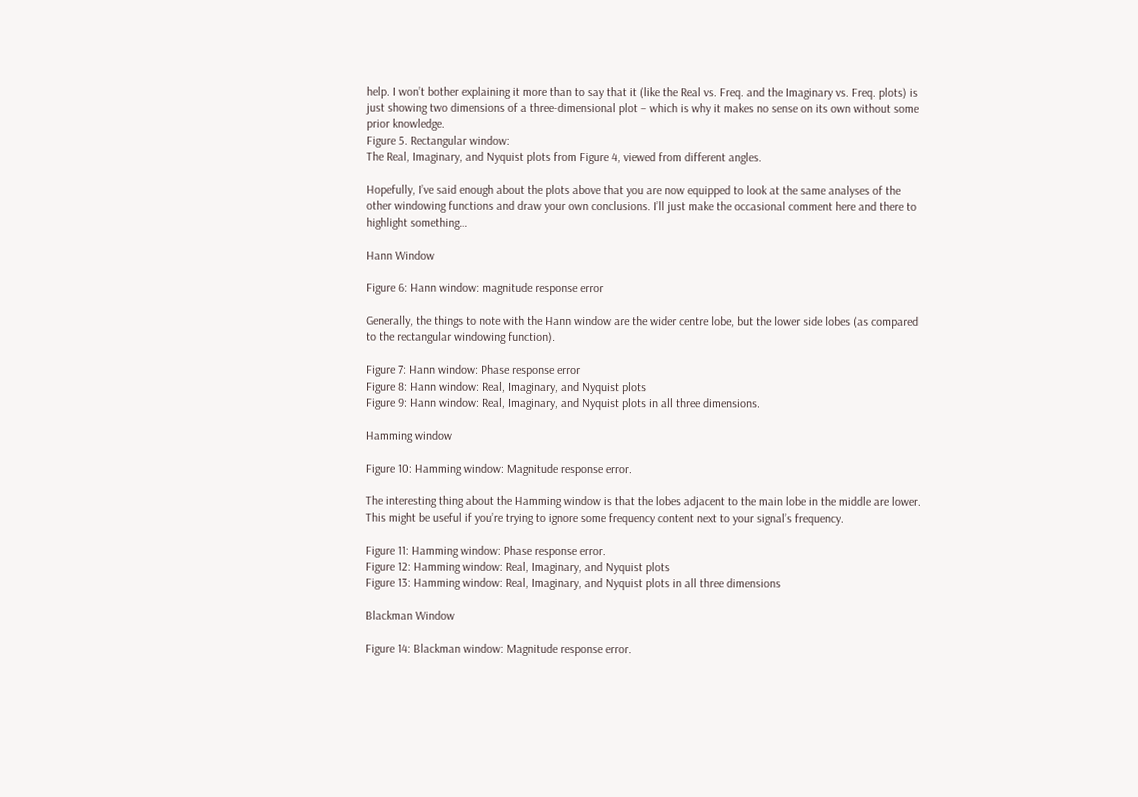help. I won’t bother explaining it more than to say that it (like the Real vs. Freq. and the Imaginary vs. Freq. plots) is just showing two dimensions of a three-dimensional plot – which is why it makes no sense on its own without some prior knowledge.
Figure 5. Rectangular window:
The Real, Imaginary, and Nyquist plots from Figure 4, viewed from different angles.

Hopefully, I’ve said enough about the plots above that you are now equipped to look at the same analyses of the other windowing functions and draw your own conclusions. I’ll just make the occasional comment here and there to highlight something…

Hann Window

Figure 6: Hann window: magnitude response error

Generally, the things to note with the Hann window are the wider centre lobe, but the lower side lobes (as compared to the rectangular windowing function).

Figure 7: Hann window: Phase response error
Figure 8: Hann window: Real, Imaginary, and Nyquist plots
Figure 9: Hann window: Real, Imaginary, and Nyquist plots in all three dimensions.

Hamming window

Figure 10: Hamming window: Magnitude response error.

The interesting thing about the Hamming window is that the lobes adjacent to the main lobe in the middle are lower. This might be useful if you’re trying to ignore some frequency content next to your signal’s frequency.

Figure 11: Hamming window: Phase response error.
Figure 12: Hamming window: Real, Imaginary, and Nyquist plots
Figure 13: Hamming window: Real, Imaginary, and Nyquist plots in all three dimensions

Blackman Window

Figure 14: Blackman window: Magnitude response error.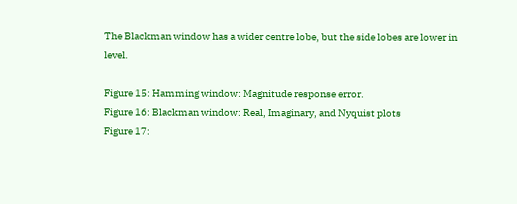The Blackman window has a wider centre lobe, but the side lobes are lower in level.

Figure 15: Hamming window: Magnitude response error.
Figure 16: Blackman window: Real, Imaginary, and Nyquist plots
Figure 17: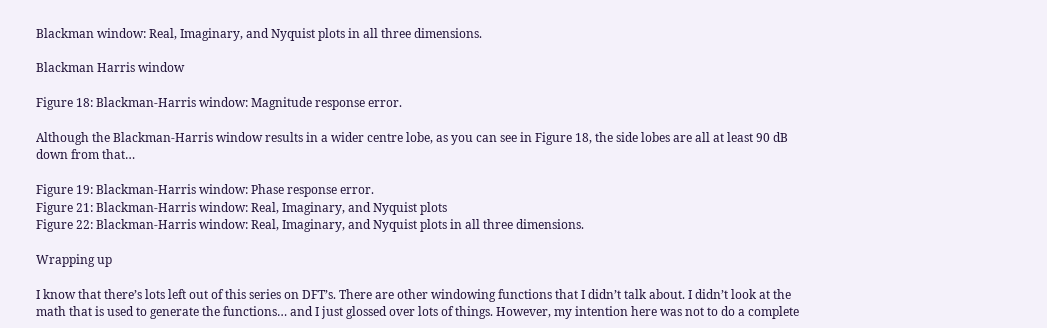Blackman window: Real, Imaginary, and Nyquist plots in all three dimensions.

Blackman Harris window

Figure 18: Blackman-Harris window: Magnitude response error.

Although the Blackman-Harris window results in a wider centre lobe, as you can see in Figure 18, the side lobes are all at least 90 dB down from that…

Figure 19: Blackman-Harris window: Phase response error.
Figure 21: Blackman-Harris window: Real, Imaginary, and Nyquist plots
Figure 22: Blackman-Harris window: Real, Imaginary, and Nyquist plots in all three dimensions.

Wrapping up

I know that there’s lots left out of this series on DFT’s. There are other windowing functions that I didn’t talk about. I didn’t look at the math that is used to generate the functions… and I just glossed over lots of things. However, my intention here was not to do a complete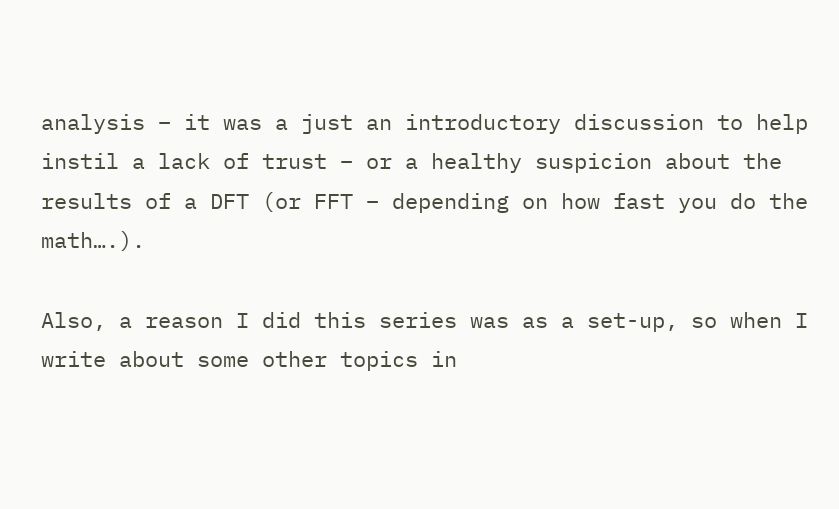analysis – it was a just an introductory discussion to help instil a lack of trust – or a healthy suspicion about the results of a DFT (or FFT – depending on how fast you do the math….).

Also, a reason I did this series was as a set-up, so when I write about some other topics in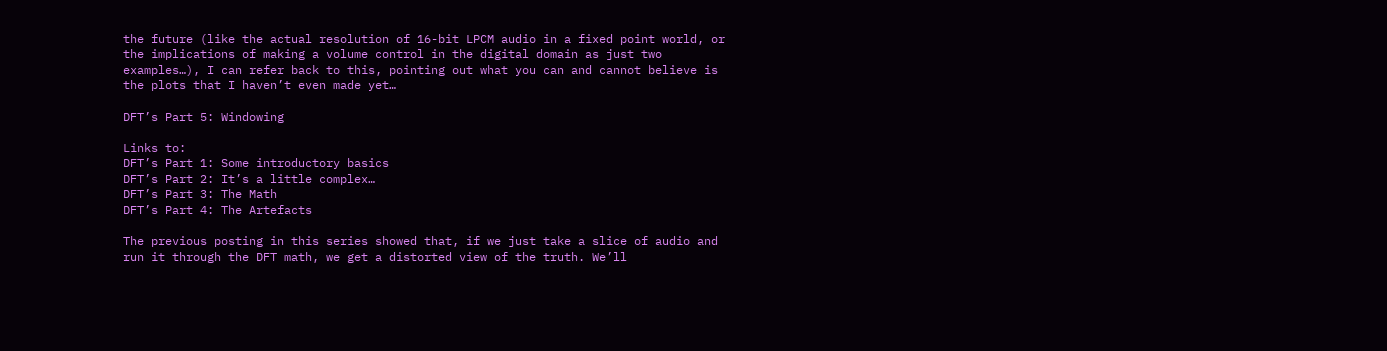the future (like the actual resolution of 16-bit LPCM audio in a fixed point world, or the implications of making a volume control in the digital domain as just two examples…), I can refer back to this, pointing out what you can and cannot believe is the plots that I haven’t even made yet…

DFT’s Part 5: Windowing

Links to:
DFT’s Part 1: Some introductory basics
DFT’s Part 2: It’s a little complex…
DFT’s Part 3: The Math
DFT’s Part 4: The Artefacts

The previous posting in this series showed that, if we just take a slice of audio and run it through the DFT math, we get a distorted view of the truth. We’ll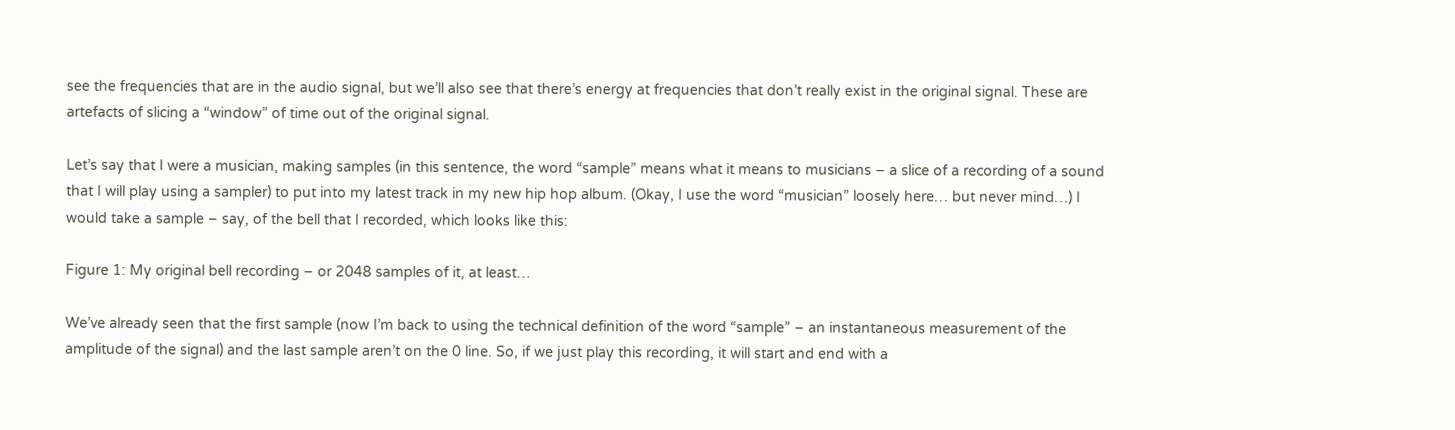see the frequencies that are in the audio signal, but we’ll also see that there’s energy at frequencies that don’t really exist in the original signal. These are artefacts of slicing a “window” of time out of the original signal.

Let’s say that I were a musician, making samples (in this sentence, the word “sample” means what it means to musicians – a slice of a recording of a sound that I will play using a sampler) to put into my latest track in my new hip hop album. (Okay, I use the word “musician” loosely here… but never mind…) I would take a sample – say, of the bell that I recorded, which looks like this:

Figure 1: My original bell recording – or 2048 samples of it, at least…

We’ve already seen that the first sample (now I’m back to using the technical definition of the word “sample” – an instantaneous measurement of the amplitude of the signal) and the last sample aren’t on the 0 line. So, if we just play this recording, it will start and end with a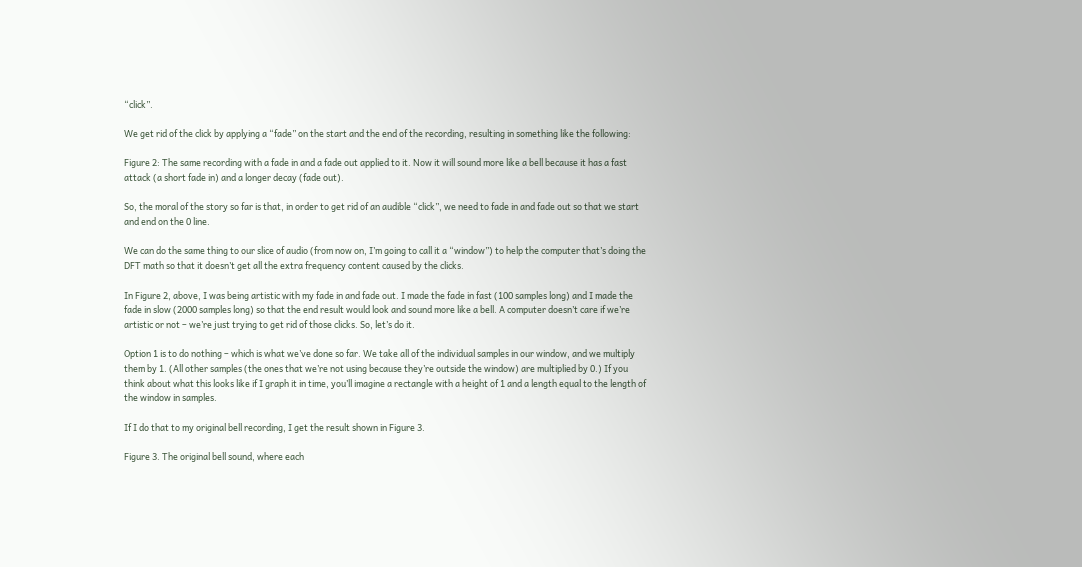“click”.

We get rid of the click by applying a “fade” on the start and the end of the recording, resulting in something like the following:

Figure 2: The same recording with a fade in and a fade out applied to it. Now it will sound more like a bell because it has a fast attack (a short fade in) and a longer decay (fade out).

So, the moral of the story so far is that, in order to get rid of an audible “click”, we need to fade in and fade out so that we start and end on the 0 line.

We can do the same thing to our slice of audio (from now on, I’m going to call it a “window”) to help the computer that’s doing the DFT math so that it doesn’t get all the extra frequency content caused by the clicks.

In Figure 2, above, I was being artistic with my fade in and fade out. I made the fade in fast (100 samples long) and I made the fade in slow (2000 samples long) so that the end result would look and sound more like a bell. A computer doesn’t care if we’re artistic or not – we’re just trying to get rid of those clicks. So, let’s do it.

Option 1 is to do nothing – which is what we’ve done so far. We take all of the individual samples in our window, and we multiply them by 1. (All other samples (the ones that we’re not using because they’re outside the window) are multiplied by 0.) If you think about what this looks like if I graph it in time, you’ll imagine a rectangle with a height of 1 and a length equal to the length of the window in samples.

If I do that to my original bell recording, I get the result shown in Figure 3.

Figure 3. The original bell sound, where each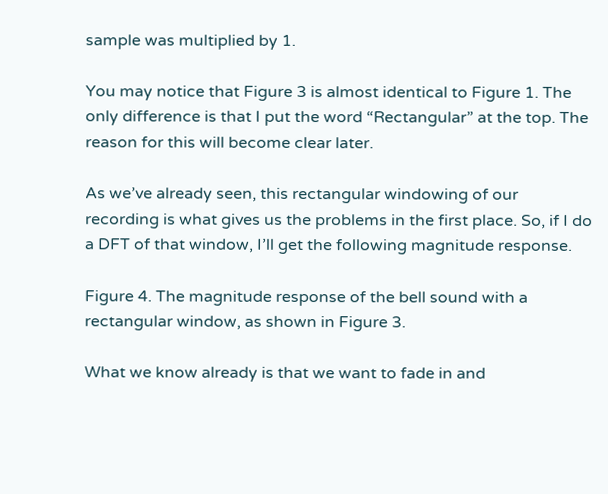sample was multiplied by 1.

You may notice that Figure 3 is almost identical to Figure 1. The only difference is that I put the word “Rectangular” at the top. The reason for this will become clear later.

As we’ve already seen, this rectangular windowing of our recording is what gives us the problems in the first place. So, if I do a DFT of that window, I’ll get the following magnitude response.

Figure 4. The magnitude response of the bell sound with a rectangular window, as shown in Figure 3.

What we know already is that we want to fade in and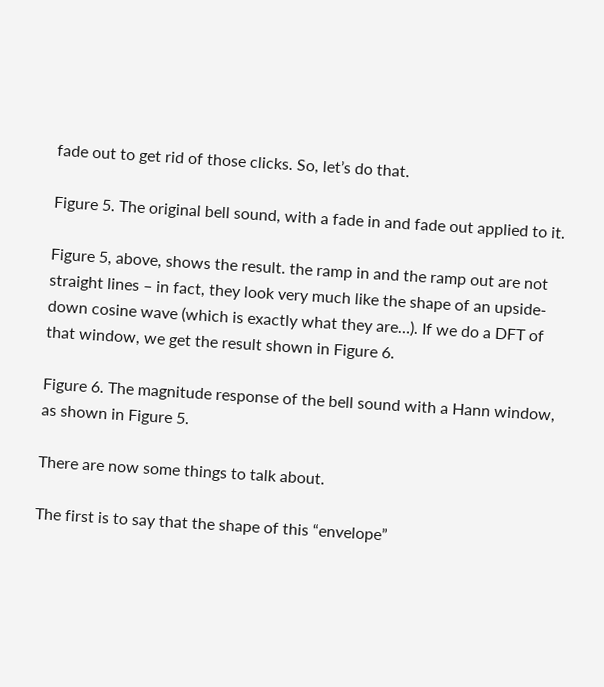fade out to get rid of those clicks. So, let’s do that.

Figure 5. The original bell sound, with a fade in and fade out applied to it.

Figure 5, above, shows the result. the ramp in and the ramp out are not straight lines – in fact, they look very much like the shape of an upside-down cosine wave (which is exactly what they are…). If we do a DFT of that window, we get the result shown in Figure 6.

Figure 6. The magnitude response of the bell sound with a Hann window, as shown in Figure 5.

There are now some things to talk about.

The first is to say that the shape of this “envelope”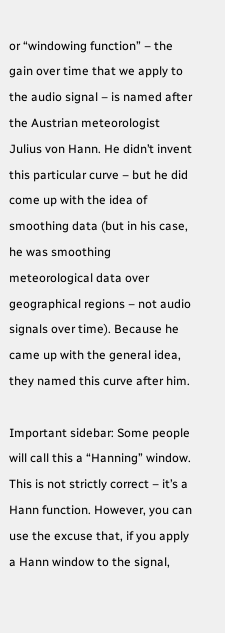or “windowing function” – the gain over time that we apply to the audio signal – is named after the Austrian meteorologist Julius von Hann. He didn’t invent this particular curve – but he did come up with the idea of smoothing data (but in his case, he was smoothing meteorological data over geographical regions – not audio signals over time). Because he came up with the general idea, they named this curve after him.

Important sidebar: Some people will call this a “Hanning” window. This is not strictly correct – it’s a Hann function. However, you can use the excuse that, if you apply a Hann window to the signal,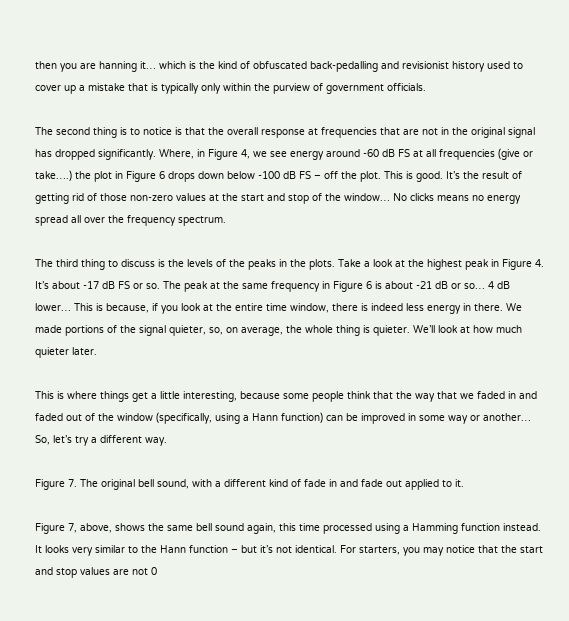then you are hanning it… which is the kind of obfuscated back-pedalling and revisionist history used to cover up a mistake that is typically only within the purview of government officials.

The second thing is to notice is that the overall response at frequencies that are not in the original signal has dropped significantly. Where, in Figure 4, we see energy around -60 dB FS at all frequencies (give or take….) the plot in Figure 6 drops down below -100 dB FS – off the plot. This is good. It’s the result of getting rid of those non-zero values at the start and stop of the window… No clicks means no energy spread all over the frequency spectrum.

The third thing to discuss is the levels of the peaks in the plots. Take a look at the highest peak in Figure 4. It’s about -17 dB FS or so. The peak at the same frequency in Figure 6 is about -21 dB or so… 4 dB lower… This is because, if you look at the entire time window, there is indeed less energy in there. We made portions of the signal quieter, so, on average, the whole thing is quieter. We’ll look at how much quieter later.

This is where things get a little interesting, because some people think that the way that we faded in and faded out of the window (specifically, using a Hann function) can be improved in some way or another… So, let’s try a different way.

Figure 7. The original bell sound, with a different kind of fade in and fade out applied to it.

Figure 7, above, shows the same bell sound again, this time processed using a Hamming function instead. It looks very similar to the Hann function – but it’s not identical. For starters, you may notice that the start and stop values are not 0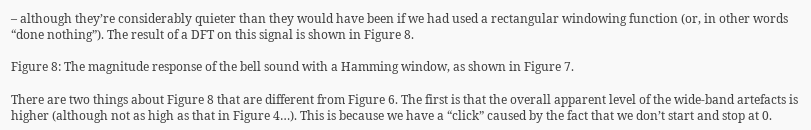– although they’re considerably quieter than they would have been if we had used a rectangular windowing function (or, in other words “done nothing”). The result of a DFT on this signal is shown in Figure 8.

Figure 8: The magnitude response of the bell sound with a Hamming window, as shown in Figure 7.

There are two things about Figure 8 that are different from Figure 6. The first is that the overall apparent level of the wide-band artefacts is higher (although not as high as that in Figure 4…). This is because we have a “click” caused by the fact that we don’t start and stop at 0.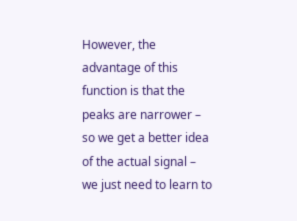However, the advantage of this function is that the peaks are narrower – so we get a better idea of the actual signal – we just need to learn to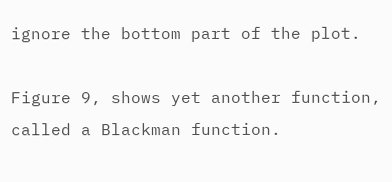ignore the bottom part of the plot.

Figure 9, shows yet another function, called a Blackman function.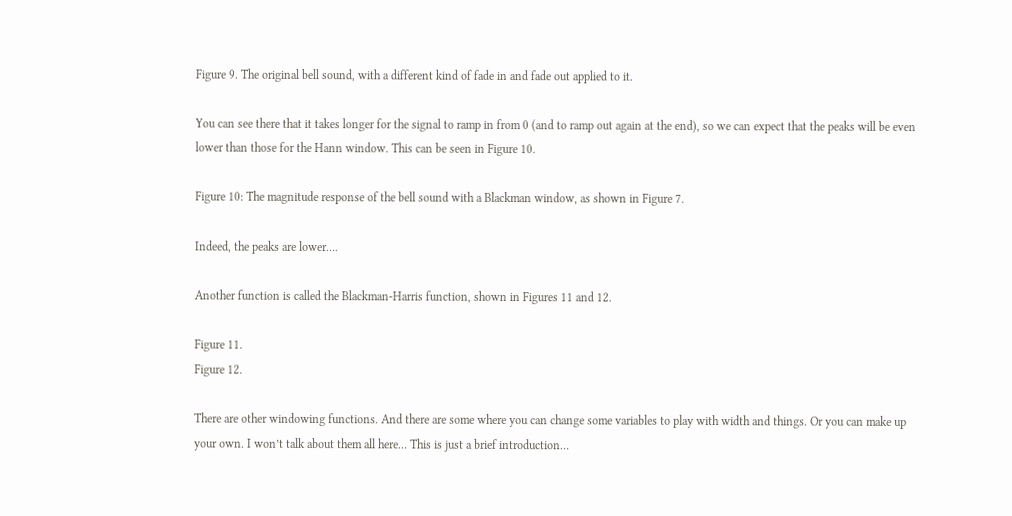Figure 9. The original bell sound, with a different kind of fade in and fade out applied to it.

You can see there that it takes longer for the signal to ramp in from 0 (and to ramp out again at the end), so we can expect that the peaks will be even lower than those for the Hann window. This can be seen in Figure 10.

Figure 10: The magnitude response of the bell sound with a Blackman window, as shown in Figure 7.

Indeed, the peaks are lower….

Another function is called the Blackman-Harris function, shown in Figures 11 and 12.

Figure 11.
Figure 12.

There are other windowing functions. And there are some where you can change some variables to play with width and things. Or you can make up your own. I won’t talk about them all here… This is just a brief introduction…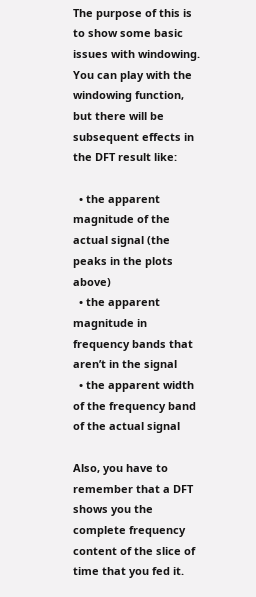The purpose of this is to show some basic issues with windowing. You can play with the windowing function, but there will be subsequent effects in the DFT result like:

  • the apparent magnitude of the actual signal (the peaks in the plots above)
  • the apparent magnitude in frequency bands that aren’t in the signal
  • the apparent width of the frequency band of the actual signal

Also, you have to remember that a DFT shows you the complete frequency content of the slice of time that you fed it.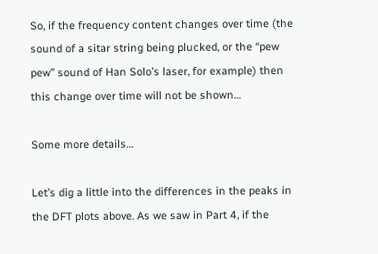So, if the frequency content changes over time (the sound of a sitar string being plucked, or the “pew pew” sound of Han Solo’s laser, for example) then this change over time will not be shown…

Some more details…

Let’s dig a little into the differences in the peaks in the DFT plots above. As we saw in Part 4, if the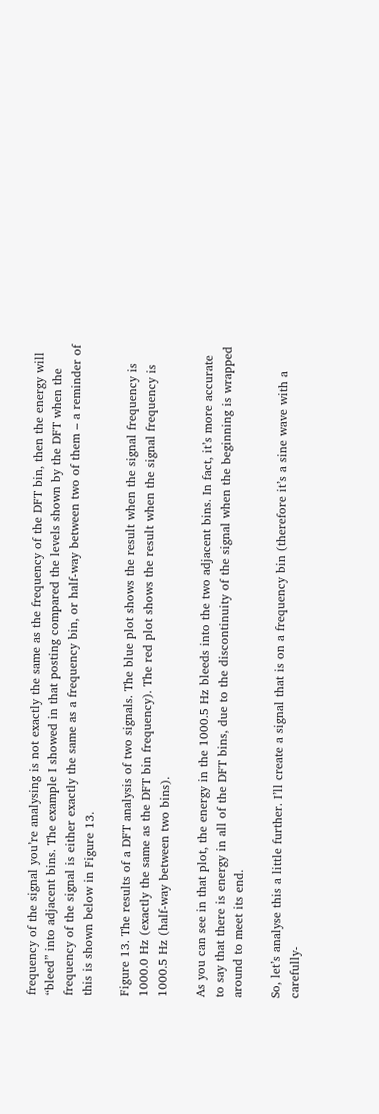frequency of the signal you’re analysing is not exactly the same as the frequency of the DFT bin, then the energy will “bleed” into adjacent bins. The example I showed in that posting compared the levels shown by the DFT when the frequency of the signal is either exactly the same as a frequency bin, or half-way between two of them – a reminder of this is shown below in Figure 13.

Figure 13. The results of a DFT analysis of two signals. The blue plot shows the result when the signal frequency is 1000.0 Hz (exactly the same as the DFT bin frequency). The red plot shows the result when the signal frequency is 1000.5 Hz (half-way between two bins).

As you can see in that plot, the energy in the 1000.5 Hz bleeds into the two adjacent bins. In fact, it’s more accurate to say that there is energy in all of the DFT bins, due to the discontinuity of the signal when the beginning is wrapped around to meet its end.

So, let’s analyse this a little further. I’ll create a signal that is on a frequency bin (therefore it’s a sine wave with a carefully-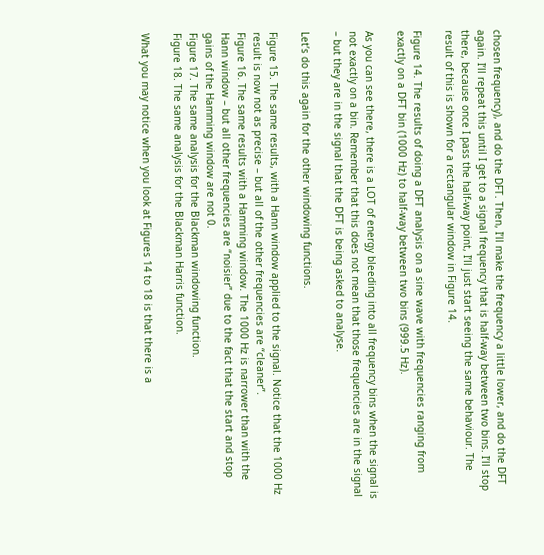chosen frequency), and do the DFT. Then, I’ll make the frequency a little lower, and do the DFT again. I’ll repeat this until I get to a signal frequency that is half-way between two bins. I’ll stop there, because once I pass the half-way point, I’ll just start seeing the same behaviour. The result of this is shown for a rectangular window in Figure 14.

Figure 14. The results of doing a DFT analysis on a sine wave with frequencies ranging from exactly on a DFT bin (1000 Hz) to half-way between two bins (999.5 Hz).

As you can see there, there is a LOT of energy bleeding into all frequency bins when the signal is not exactly on a bin. Remember that this does not mean that those frequencies are in the signal – but they are in the signal that the DFT is being asked to analyse.

Let’s do this again for the other windowing functions.

Figure 15. The same results, with a Hann window applied to the signal. Notice that the 1000 Hz result is now not as precise – but all of the other frequencies are “cleaner”.
Figure 16. The same results with a Hamming window. The 1000 Hz is narrower than with the Hann window – but all other frequencies are “noisier” due to the fact that the start and stop gains of the Hamming window are not 0.
Figure 17. The same analysis for the Blackman windowing function.
Figure 18. The same analysis for the Blackman Harris function.

What you may notice when you look at Figures 14 to 18 is that there is a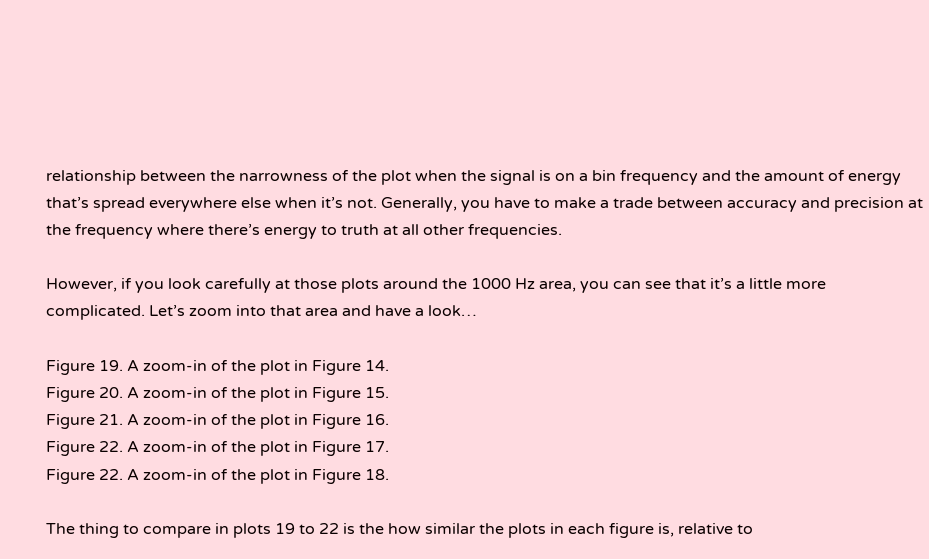relationship between the narrowness of the plot when the signal is on a bin frequency and the amount of energy that’s spread everywhere else when it’s not. Generally, you have to make a trade between accuracy and precision at the frequency where there’s energy to truth at all other frequencies.

However, if you look carefully at those plots around the 1000 Hz area, you can see that it’s a little more complicated. Let’s zoom into that area and have a look…

Figure 19. A zoom-in of the plot in Figure 14.
Figure 20. A zoom-in of the plot in Figure 15.
Figure 21. A zoom-in of the plot in Figure 16.
Figure 22. A zoom-in of the plot in Figure 17.
Figure 22. A zoom-in of the plot in Figure 18.

The thing to compare in plots 19 to 22 is the how similar the plots in each figure is, relative to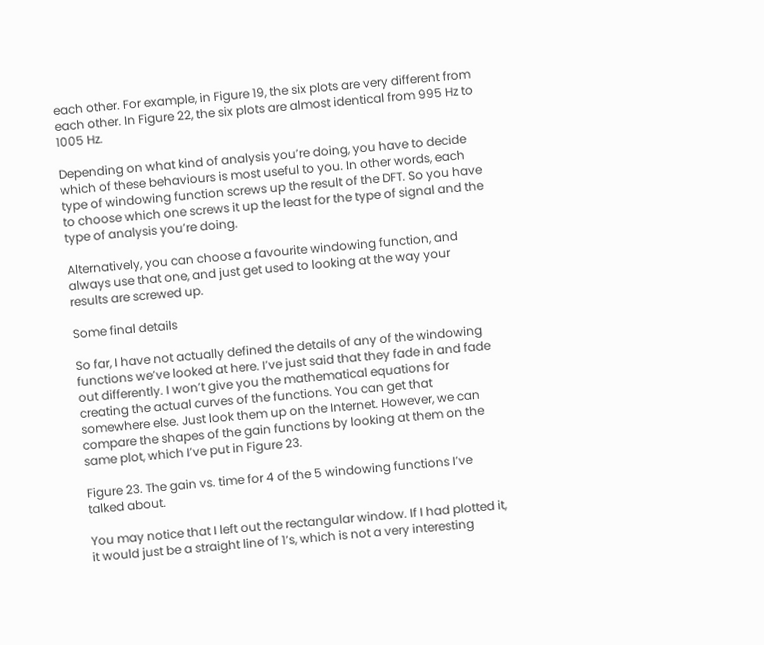each other. For example, in Figure 19, the six plots are very different from each other. In Figure 22, the six plots are almost identical from 995 Hz to 1005 Hz.

Depending on what kind of analysis you’re doing, you have to decide which of these behaviours is most useful to you. In other words, each type of windowing function screws up the result of the DFT. So you have to choose which one screws it up the least for the type of signal and the type of analysis you’re doing.

Alternatively, you can choose a favourite windowing function, and always use that one, and just get used to looking at the way your results are screwed up.

Some final details

So far, I have not actually defined the details of any of the windowing functions we’ve looked at here. I’ve just said that they fade in and fade out differently. I won’t give you the mathematical equations for creating the actual curves of the functions. You can get that somewhere else. Just look them up on the Internet. However, we can compare the shapes of the gain functions by looking at them on the same plot, which I’ve put in Figure 23.

Figure 23. The gain vs. time for 4 of the 5 windowing functions I’ve talked about.

You may notice that I left out the rectangular window. If I had plotted it, it would just be a straight line of 1’s, which is not a very interesting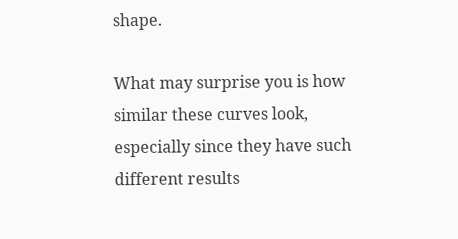shape.

What may surprise you is how similar these curves look, especially since they have such different results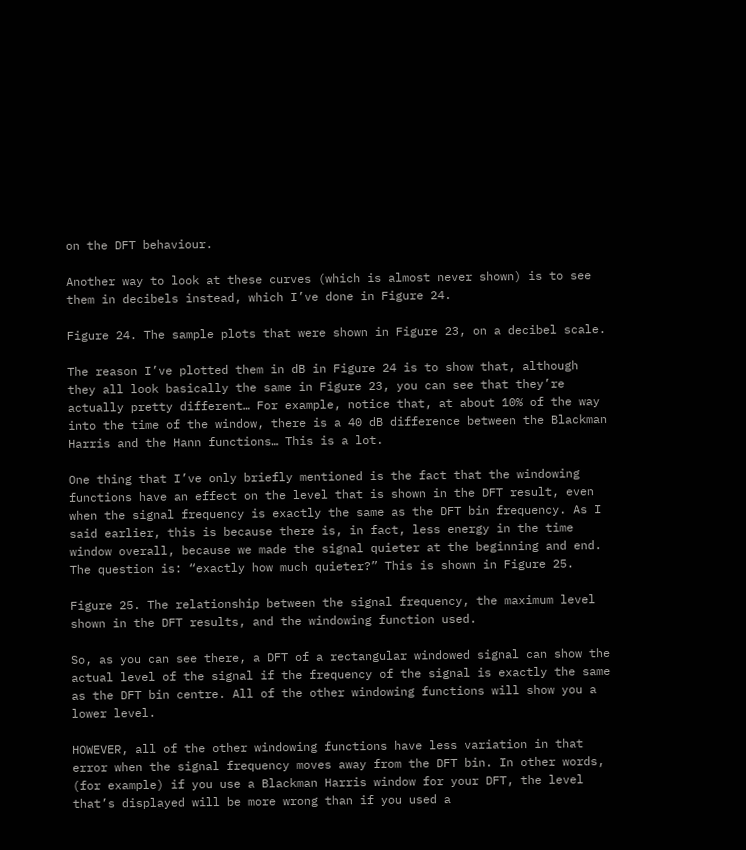on the DFT behaviour.

Another way to look at these curves (which is almost never shown) is to see them in decibels instead, which I’ve done in Figure 24.

Figure 24. The sample plots that were shown in Figure 23, on a decibel scale.

The reason I’ve plotted them in dB in Figure 24 is to show that, although they all look basically the same in Figure 23, you can see that they’re actually pretty different… For example, notice that, at about 10% of the way into the time of the window, there is a 40 dB difference between the Blackman Harris and the Hann functions… This is a lot.

One thing that I’ve only briefly mentioned is the fact that the windowing functions have an effect on the level that is shown in the DFT result, even when the signal frequency is exactly the same as the DFT bin frequency. As I said earlier, this is because there is, in fact, less energy in the time window overall, because we made the signal quieter at the beginning and end. The question is: “exactly how much quieter?” This is shown in Figure 25.

Figure 25. The relationship between the signal frequency, the maximum level shown in the DFT results, and the windowing function used.

So, as you can see there, a DFT of a rectangular windowed signal can show the actual level of the signal if the frequency of the signal is exactly the same as the DFT bin centre. All of the other windowing functions will show you a lower level.

HOWEVER, all of the other windowing functions have less variation in that error when the signal frequency moves away from the DFT bin. In other words, (for example) if you use a Blackman Harris window for your DFT, the level that’s displayed will be more wrong than if you used a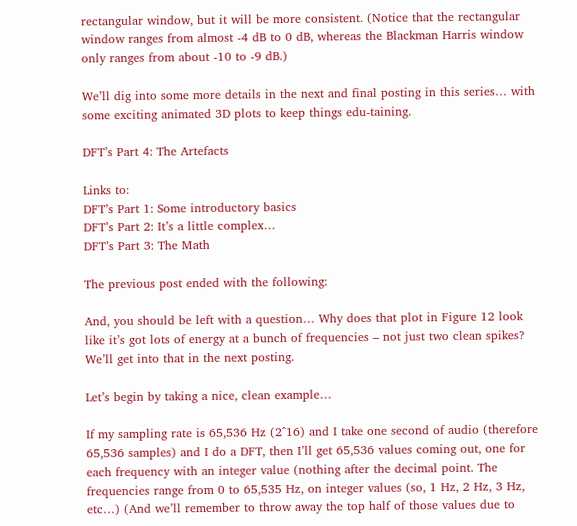rectangular window, but it will be more consistent. (Notice that the rectangular window ranges from almost -4 dB to 0 dB, whereas the Blackman Harris window only ranges from about -10 to -9 dB.)

We’ll dig into some more details in the next and final posting in this series… with some exciting animated 3D plots to keep things edu-taining.

DFT’s Part 4: The Artefacts

Links to:
DFT’s Part 1: Some introductory basics
DFT’s Part 2: It’s a little complex…
DFT’s Part 3: The Math

The previous post ended with the following:

And, you should be left with a question… Why does that plot in Figure 12 look like it’s got lots of energy at a bunch of frequencies – not just two clean spikes? We’ll get into that in the next posting.

Let’s begin by taking a nice, clean example…

If my sampling rate is 65,536 Hz (2^16) and I take one second of audio (therefore 65,536 samples) and I do a DFT, then I’ll get 65,536 values coming out, one for each frequency with an integer value (nothing after the decimal point. The frequencies range from 0 to 65,535 Hz, on integer values (so, 1 Hz, 2 Hz, 3 Hz, etc…) (And we’ll remember to throw away the top half of those values due to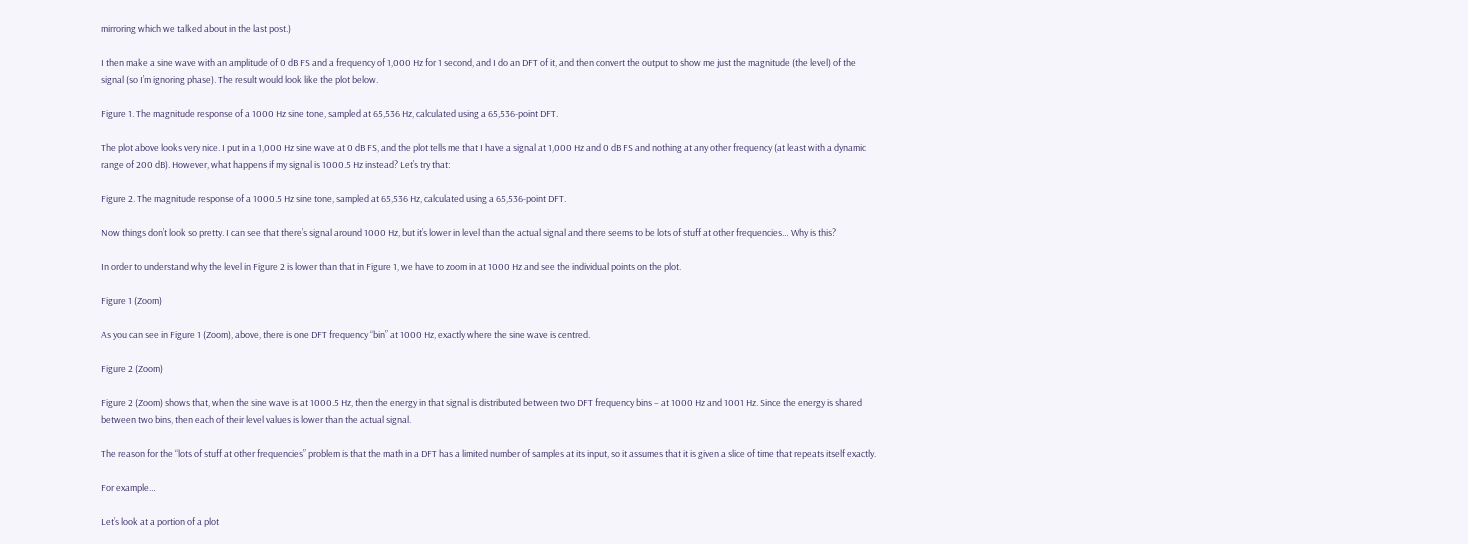mirroring which we talked about in the last post.)

I then make a sine wave with an amplitude of 0 dB FS and a frequency of 1,000 Hz for 1 second, and I do an DFT of it, and then convert the output to show me just the magnitude (the level) of the signal (so I’m ignoring phase). The result would look like the plot below.

Figure 1. The magnitude response of a 1000 Hz sine tone, sampled at 65,536 Hz, calculated using a 65,536-point DFT.

The plot above looks very nice. I put in a 1,000 Hz sine wave at 0 dB FS, and the plot tells me that I have a signal at 1,000 Hz and 0 dB FS and nothing at any other frequency (at least with a dynamic range of 200 dB). However, what happens if my signal is 1000.5 Hz instead? Let’s try that:

Figure 2. The magnitude response of a 1000.5 Hz sine tone, sampled at 65,536 Hz, calculated using a 65,536-point DFT.

Now things don’t look so pretty. I can see that there’s signal around 1000 Hz, but it’s lower in level than the actual signal and there seems to be lots of stuff at other frequencies… Why is this?

In order to understand why the level in Figure 2 is lower than that in Figure 1, we have to zoom in at 1000 Hz and see the individual points on the plot.

Figure 1 (Zoom)

As you can see in Figure 1 (Zoom), above, there is one DFT frequency “bin” at 1000 Hz, exactly where the sine wave is centred.

Figure 2 (Zoom)

Figure 2 (Zoom) shows that, when the sine wave is at 1000.5 Hz, then the energy in that signal is distributed between two DFT frequency bins – at 1000 Hz and 1001 Hz. Since the energy is shared between two bins, then each of their level values is lower than the actual signal.

The reason for the “lots of stuff at other frequencies” problem is that the math in a DFT has a limited number of samples at its input, so it assumes that it is given a slice of time that repeats itself exactly.

For example…

Let’s look at a portion of a plot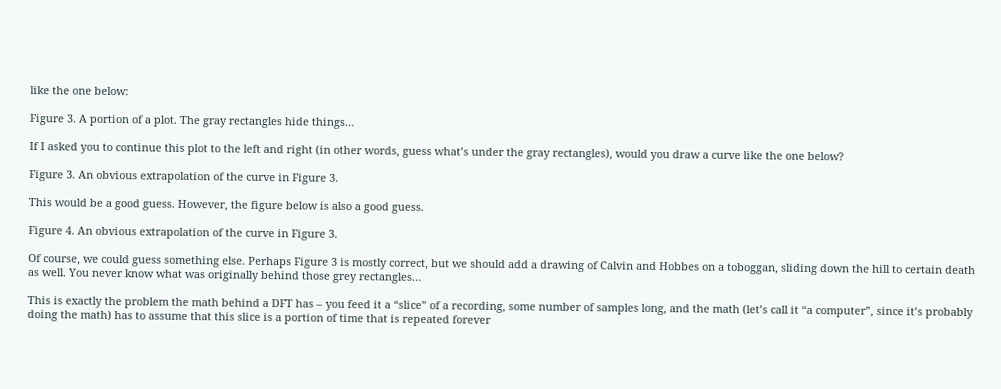like the one below:

Figure 3. A portion of a plot. The gray rectangles hide things…

If I asked you to continue this plot to the left and right (in other words, guess what’s under the gray rectangles), would you draw a curve like the one below?

Figure 3. An obvious extrapolation of the curve in Figure 3.

This would be a good guess. However, the figure below is also a good guess.

Figure 4. An obvious extrapolation of the curve in Figure 3.

Of course, we could guess something else. Perhaps Figure 3 is mostly correct, but we should add a drawing of Calvin and Hobbes on a toboggan, sliding down the hill to certain death as well. You never know what was originally behind those grey rectangles…

This is exactly the problem the math behind a DFT has – you feed it a “slice” of a recording, some number of samples long, and the math (let’s call it “a computer”, since it’s probably doing the math) has to assume that this slice is a portion of time that is repeated forever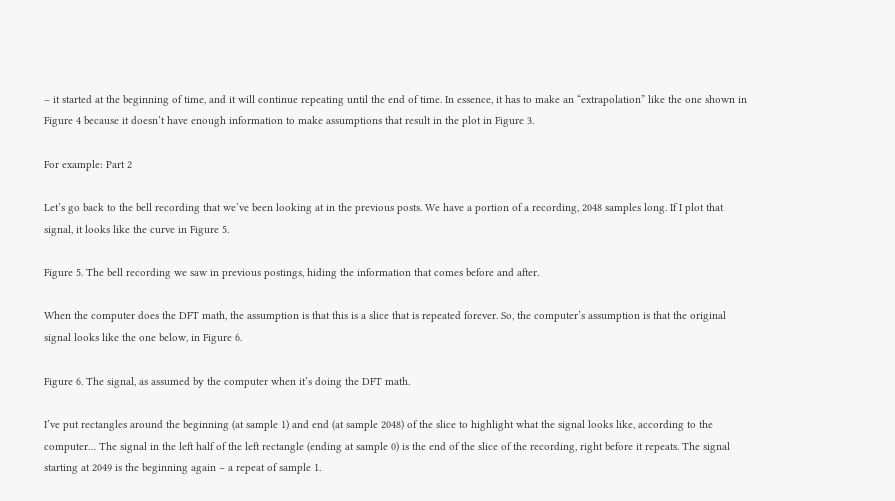– it started at the beginning of time, and it will continue repeating until the end of time. In essence, it has to make an “extrapolation” like the one shown in Figure 4 because it doesn’t have enough information to make assumptions that result in the plot in Figure 3.

For example: Part 2

Let’s go back to the bell recording that we’ve been looking at in the previous posts. We have a portion of a recording, 2048 samples long. If I plot that signal, it looks like the curve in Figure 5.

Figure 5. The bell recording we saw in previous postings, hiding the information that comes before and after.

When the computer does the DFT math, the assumption is that this is a slice that is repeated forever. So, the computer’s assumption is that the original signal looks like the one below, in Figure 6.

Figure 6. The signal, as assumed by the computer when it’s doing the DFT math.

I’ve put rectangles around the beginning (at sample 1) and end (at sample 2048) of the slice to highlight what the signal looks like, according to the computer… The signal in the left half of the left rectangle (ending at sample 0) is the end of the slice of the recording, right before it repeats. The signal starting at 2049 is the beginning again – a repeat of sample 1.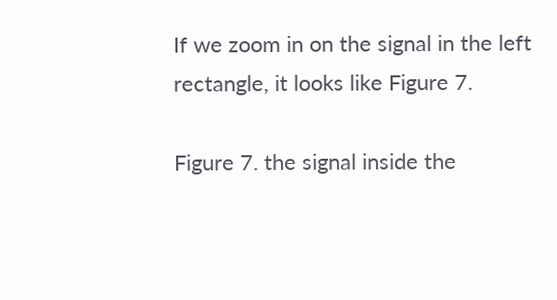If we zoom in on the signal in the left rectangle, it looks like Figure 7.

Figure 7. the signal inside the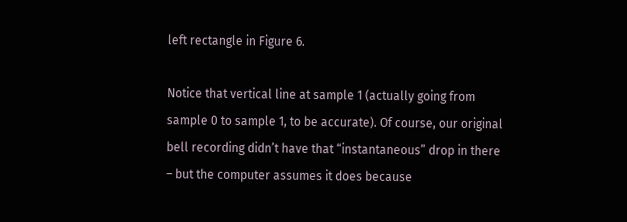left rectangle in Figure 6.

Notice that vertical line at sample 1 (actually going from sample 0 to sample 1, to be accurate). Of course, our original bell recording didn’t have that “instantaneous” drop in there – but the computer assumes it does because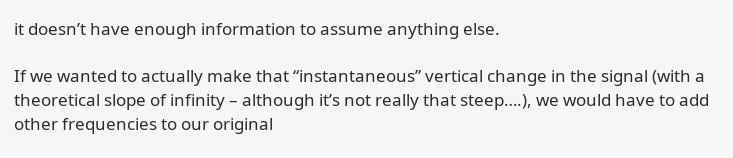it doesn’t have enough information to assume anything else.

If we wanted to actually make that “instantaneous” vertical change in the signal (with a theoretical slope of infinity – although it’s not really that steep….), we would have to add other frequencies to our original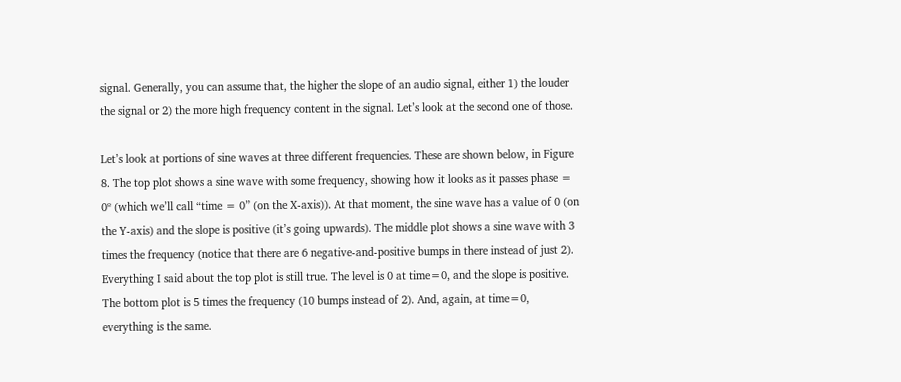signal. Generally, you can assume that, the higher the slope of an audio signal, either 1) the louder the signal or 2) the more high frequency content in the signal. Let’s look at the second one of those.

Let’s look at portions of sine waves at three different frequencies. These are shown below, in Figure 8. The top plot shows a sine wave with some frequency, showing how it looks as it passes phase = 0º (which we’ll call “time = 0” (on the X-axis)). At that moment, the sine wave has a value of 0 (on the Y-axis) and the slope is positive (it’s going upwards). The middle plot shows a sine wave with 3 times the frequency (notice that there are 6 negative-and-positive bumps in there instead of just 2). Everything I said about the top plot is still true. The level is 0 at time=0, and the slope is positive. The bottom plot is 5 times the frequency (10 bumps instead of 2). And, again, at time=0, everything is the same.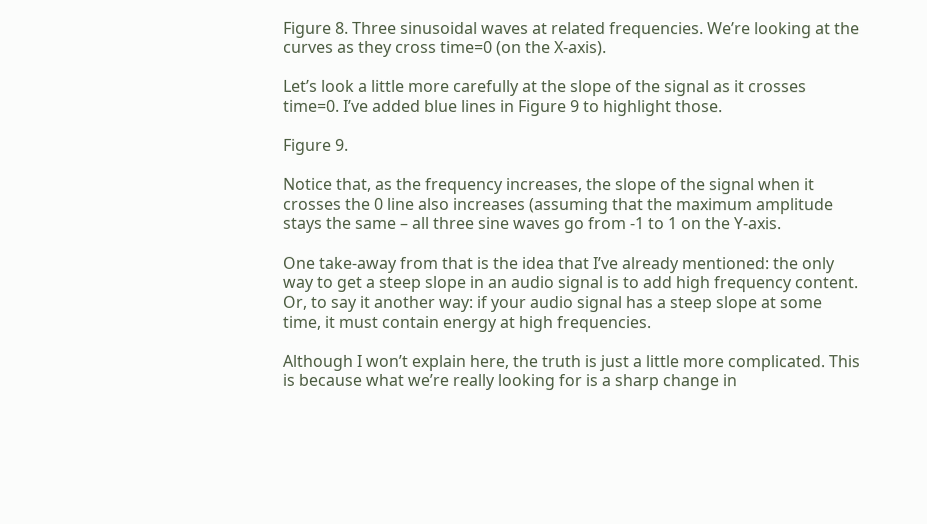Figure 8. Three sinusoidal waves at related frequencies. We’re looking at the curves as they cross time=0 (on the X-axis).

Let’s look a little more carefully at the slope of the signal as it crosses time=0. I’ve added blue lines in Figure 9 to highlight those.

Figure 9.

Notice that, as the frequency increases, the slope of the signal when it crosses the 0 line also increases (assuming that the maximum amplitude stays the same – all three sine waves go from -1 to 1 on the Y-axis.

One take-away from that is the idea that I’ve already mentioned: the only way to get a steep slope in an audio signal is to add high frequency content. Or, to say it another way: if your audio signal has a steep slope at some time, it must contain energy at high frequencies.

Although I won’t explain here, the truth is just a little more complicated. This is because what we’re really looking for is a sharp change in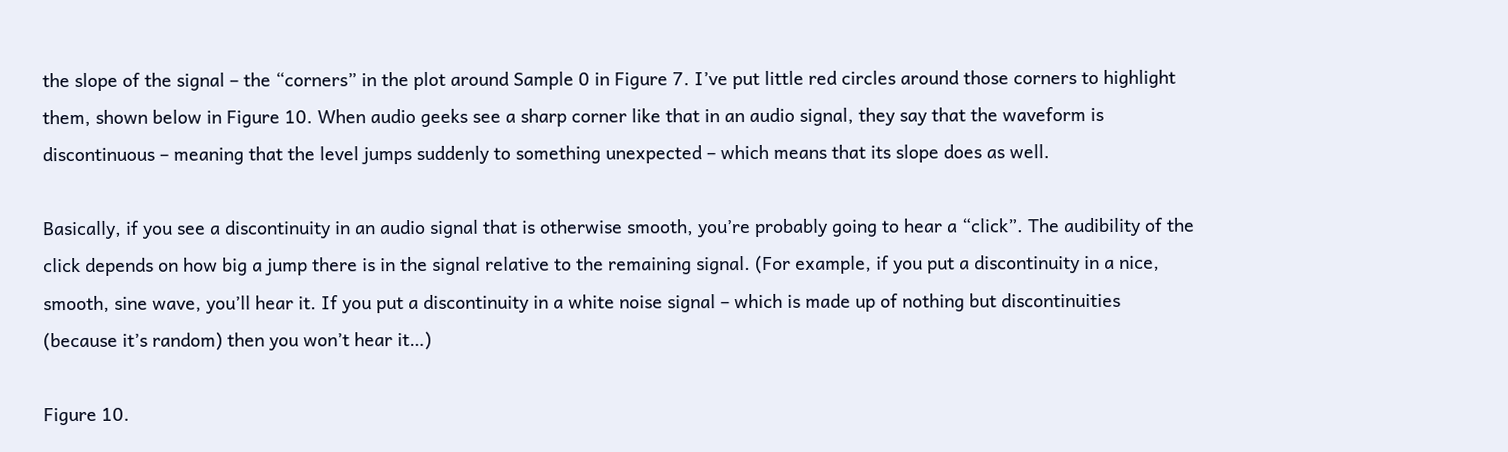the slope of the signal – the “corners” in the plot around Sample 0 in Figure 7. I’ve put little red circles around those corners to highlight them, shown below in Figure 10. When audio geeks see a sharp corner like that in an audio signal, they say that the waveform is discontinuous – meaning that the level jumps suddenly to something unexpected – which means that its slope does as well.

Basically, if you see a discontinuity in an audio signal that is otherwise smooth, you’re probably going to hear a “click”. The audibility of the click depends on how big a jump there is in the signal relative to the remaining signal. (For example, if you put a discontinuity in a nice, smooth, sine wave, you’ll hear it. If you put a discontinuity in a white noise signal – which is made up of nothing but discontinuities (because it’s random) then you won’t hear it…)

Figure 10.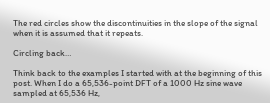The red circles show the discontinuities in the slope of the signal when it is assumed that it repeats.

Circling back…

Think back to the examples I started with at the beginning of this post. When I do a 65,536-point DFT of a 1000 Hz sine wave sampled at 65,536 Hz,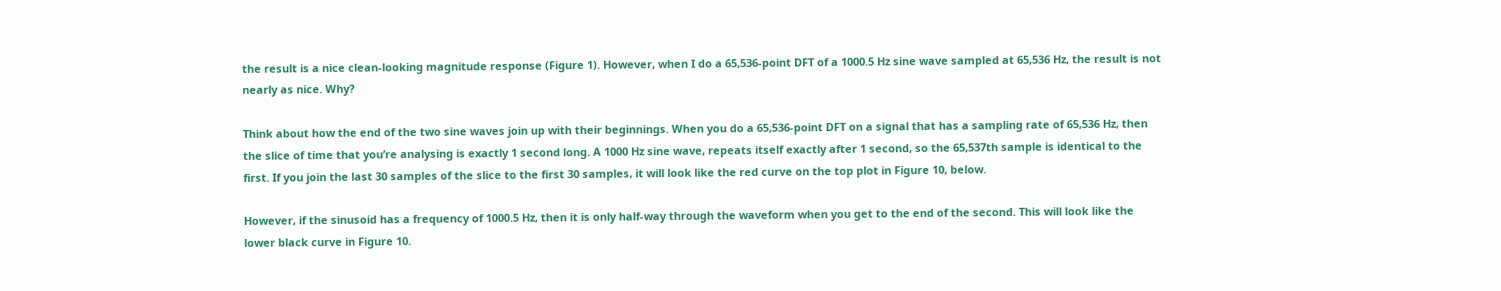the result is a nice clean-looking magnitude response (Figure 1). However, when I do a 65,536-point DFT of a 1000.5 Hz sine wave sampled at 65,536 Hz, the result is not nearly as nice. Why?

Think about how the end of the two sine waves join up with their beginnings. When you do a 65,536-point DFT on a signal that has a sampling rate of 65,536 Hz, then the slice of time that you’re analysing is exactly 1 second long. A 1000 Hz sine wave, repeats itself exactly after 1 second, so the 65,537th sample is identical to the first. If you join the last 30 samples of the slice to the first 30 samples, it will look like the red curve on the top plot in Figure 10, below.

However, if the sinusoid has a frequency of 1000.5 Hz, then it is only half-way through the waveform when you get to the end of the second. This will look like the lower black curve in Figure 10.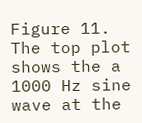Figure 11. The top plot shows the a 1000 Hz sine wave at the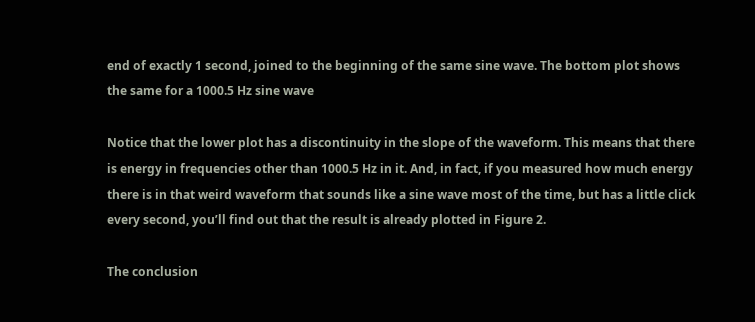end of exactly 1 second, joined to the beginning of the same sine wave. The bottom plot shows the same for a 1000.5 Hz sine wave

Notice that the lower plot has a discontinuity in the slope of the waveform. This means that there is energy in frequencies other than 1000.5 Hz in it. And, in fact, if you measured how much energy there is in that weird waveform that sounds like a sine wave most of the time, but has a little click every second, you’ll find out that the result is already plotted in Figure 2.

The conclusion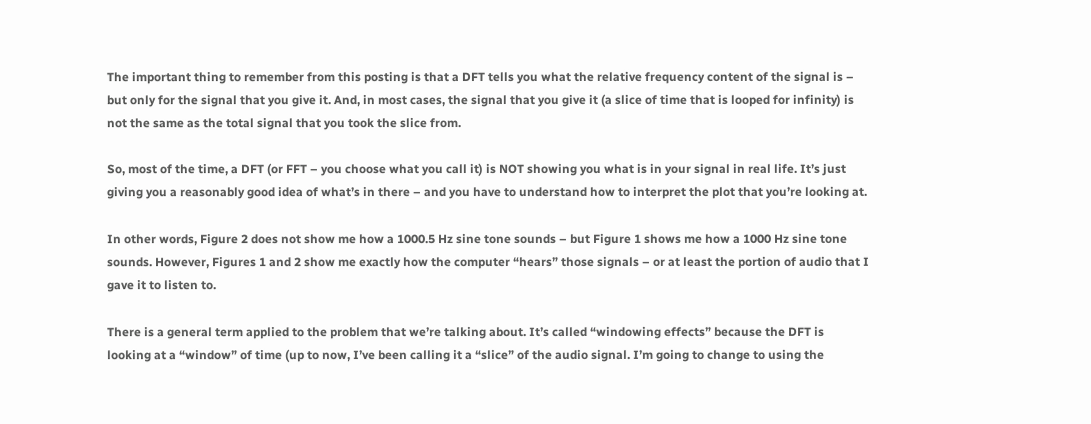The important thing to remember from this posting is that a DFT tells you what the relative frequency content of the signal is – but only for the signal that you give it. And, in most cases, the signal that you give it (a slice of time that is looped for infinity) is not the same as the total signal that you took the slice from.

So, most of the time, a DFT (or FFT – you choose what you call it) is NOT showing you what is in your signal in real life. It’s just giving you a reasonably good idea of what’s in there – and you have to understand how to interpret the plot that you’re looking at.

In other words, Figure 2 does not show me how a 1000.5 Hz sine tone sounds – but Figure 1 shows me how a 1000 Hz sine tone sounds. However, Figures 1 and 2 show me exactly how the computer “hears” those signals – or at least the portion of audio that I gave it to listen to.

There is a general term applied to the problem that we’re talking about. It’s called “windowing effects” because the DFT is looking at a “window” of time (up to now, I’ve been calling it a “slice” of the audio signal. I’m going to change to using the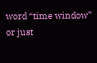word “time window” or just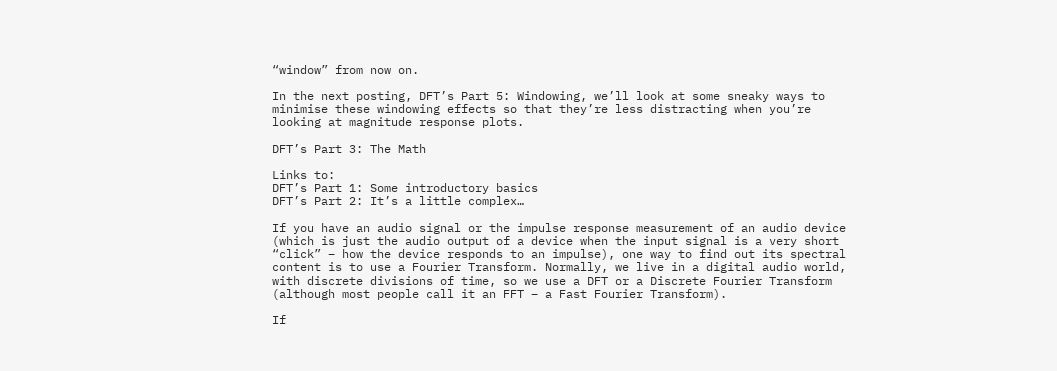“window” from now on.

In the next posting, DFT’s Part 5: Windowing, we’ll look at some sneaky ways to minimise these windowing effects so that they’re less distracting when you’re looking at magnitude response plots.

DFT’s Part 3: The Math

Links to:
DFT’s Part 1: Some introductory basics
DFT’s Part 2: It’s a little complex…

If you have an audio signal or the impulse response measurement of an audio device (which is just the audio output of a device when the input signal is a very short “click” – how the device responds to an impulse), one way to find out its spectral content is to use a Fourier Transform. Normally, we live in a digital audio world, with discrete divisions of time, so we use a DFT or a Discrete Fourier Transform (although most people call it an FFT – a Fast Fourier Transform).

If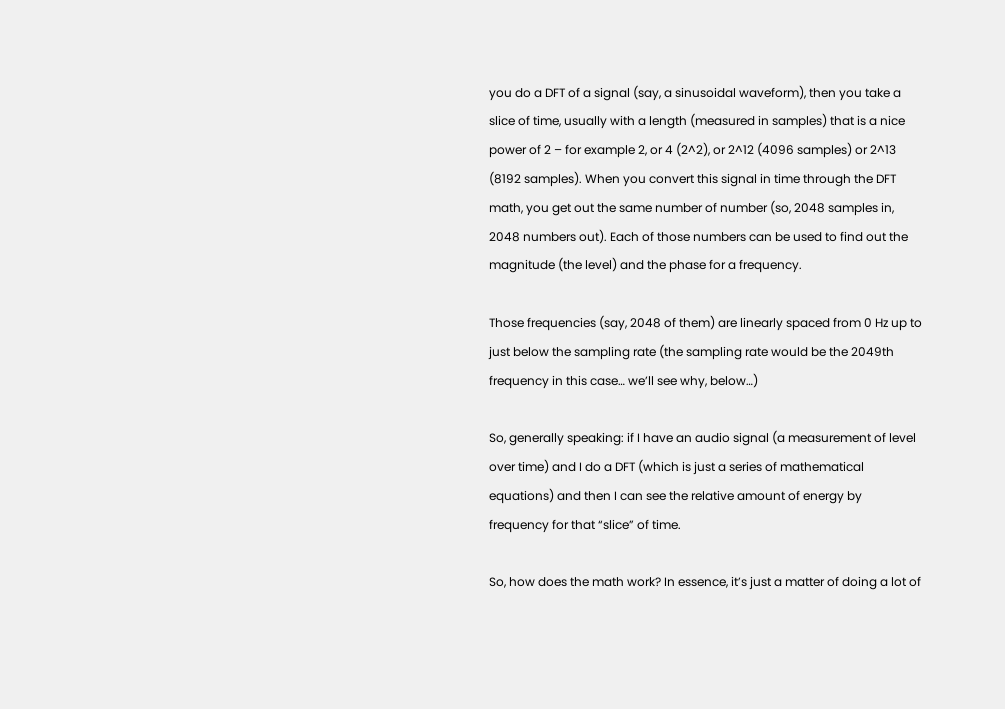you do a DFT of a signal (say, a sinusoidal waveform), then you take a slice of time, usually with a length (measured in samples) that is a nice power of 2 – for example 2, or 4 (2^2), or 2^12 (4096 samples) or 2^13 (8192 samples). When you convert this signal in time through the DFT math, you get out the same number of number (so, 2048 samples in, 2048 numbers out). Each of those numbers can be used to find out the magnitude (the level) and the phase for a frequency.

Those frequencies (say, 2048 of them) are linearly spaced from 0 Hz up to just below the sampling rate (the sampling rate would be the 2049th frequency in this case… we’ll see why, below…)

So, generally speaking: if I have an audio signal (a measurement of level over time) and I do a DFT (which is just a series of mathematical equations) and then I can see the relative amount of energy by frequency for that “slice” of time.

So, how does the math work? In essence, it’s just a matter of doing a lot of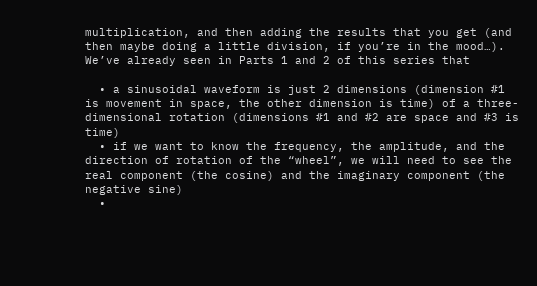multiplication, and then adding the results that you get (and then maybe doing a little division, if you’re in the mood…). We’ve already seen in Parts 1 and 2 of this series that

  • a sinusoidal waveform is just 2 dimensions (dimension #1 is movement in space, the other dimension is time) of a three-dimensional rotation (dimensions #1 and #2 are space and #3 is time)
  • if we want to know the frequency, the amplitude, and the direction of rotation of the “wheel”, we will need to see the real component (the cosine) and the imaginary component (the negative sine)
  •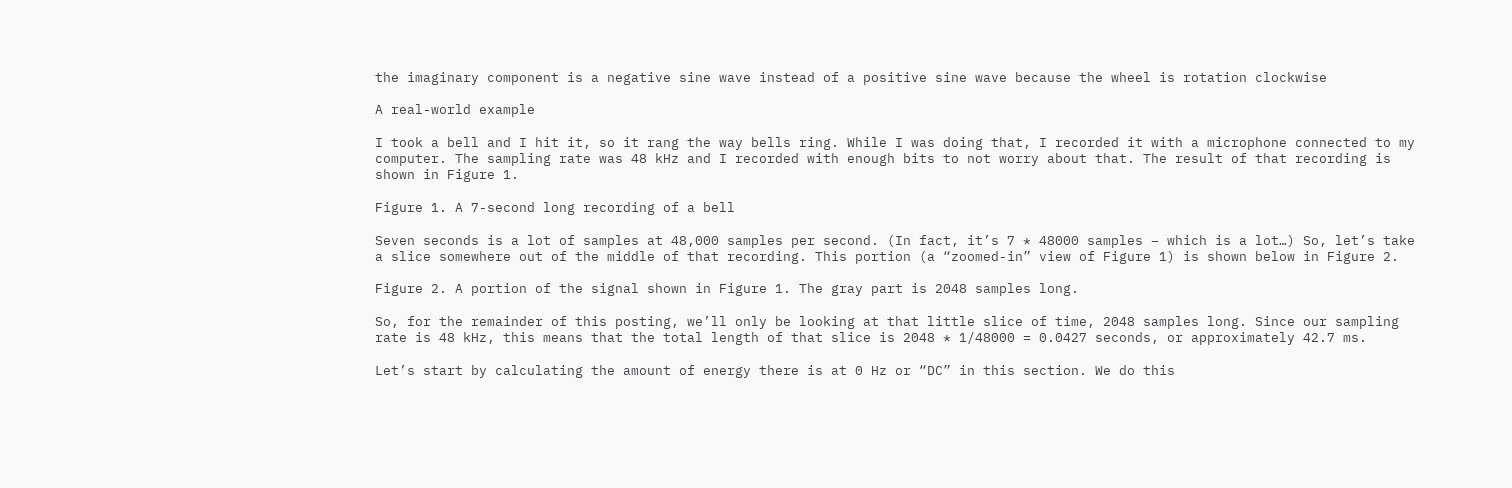the imaginary component is a negative sine wave instead of a positive sine wave because the wheel is rotation clockwise

A real-world example

I took a bell and I hit it, so it rang the way bells ring. While I was doing that, I recorded it with a microphone connected to my computer. The sampling rate was 48 kHz and I recorded with enough bits to not worry about that. The result of that recording is shown in Figure 1.

Figure 1. A 7-second long recording of a bell

Seven seconds is a lot of samples at 48,000 samples per second. (In fact, it’s 7 * 48000 samples – which is a lot…) So, let’s take a slice somewhere out of the middle of that recording. This portion (a “zoomed-in” view of Figure 1) is shown below in Figure 2.

Figure 2. A portion of the signal shown in Figure 1. The gray part is 2048 samples long.

So, for the remainder of this posting, we’ll only be looking at that little slice of time, 2048 samples long. Since our sampling rate is 48 kHz, this means that the total length of that slice is 2048 * 1/48000 = 0.0427 seconds, or approximately 42.7 ms.

Let’s start by calculating the amount of energy there is at 0 Hz or “DC” in this section. We do this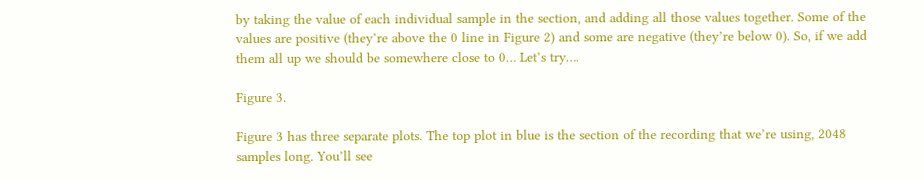by taking the value of each individual sample in the section, and adding all those values together. Some of the values are positive (they’re above the 0 line in Figure 2) and some are negative (they’re below 0). So, if we add them all up we should be somewhere close to 0… Let’s try….

Figure 3.

Figure 3 has three separate plots. The top plot in blue is the section of the recording that we’re using, 2048 samples long. You’ll see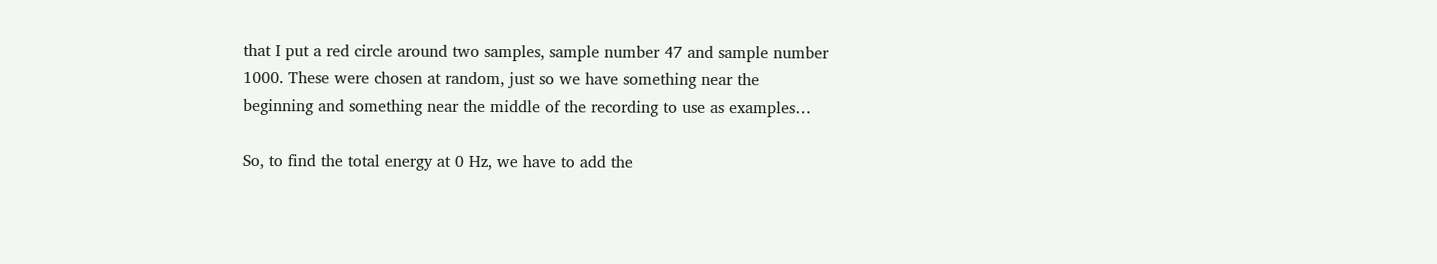that I put a red circle around two samples, sample number 47 and sample number 1000. These were chosen at random, just so we have something near the beginning and something near the middle of the recording to use as examples…

So, to find the total energy at 0 Hz, we have to add the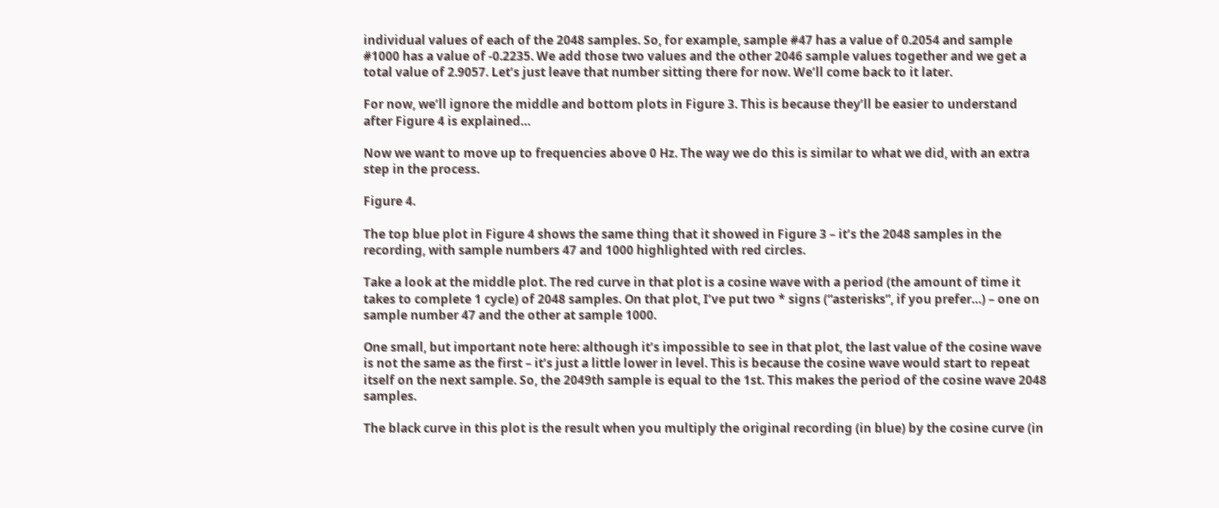individual values of each of the 2048 samples. So, for example, sample #47 has a value of 0.2054 and sample #1000 has a value of -0.2235. We add those two values and the other 2046 sample values together and we get a total value of 2.9057. Let’s just leave that number sitting there for now. We’ll come back to it later.

For now, we’ll ignore the middle and bottom plots in Figure 3. This is because they’ll be easier to understand after Figure 4 is explained…

Now we want to move up to frequencies above 0 Hz. The way we do this is similar to what we did, with an extra step in the process.

Figure 4.

The top blue plot in Figure 4 shows the same thing that it showed in Figure 3 – it’s the 2048 samples in the recording, with sample numbers 47 and 1000 highlighted with red circles.

Take a look at the middle plot. The red curve in that plot is a cosine wave with a period (the amount of time it takes to complete 1 cycle) of 2048 samples. On that plot, I’ve put two * signs (“asterisks”, if you prefer…) – one on sample number 47 and the other at sample 1000.

One small, but important note here: although it’s impossible to see in that plot, the last value of the cosine wave is not the same as the first – it’s just a little lower in level. This is because the cosine wave would start to repeat itself on the next sample. So, the 2049th sample is equal to the 1st. This makes the period of the cosine wave 2048 samples.

The black curve in this plot is the result when you multiply the original recording (in blue) by the cosine curve (in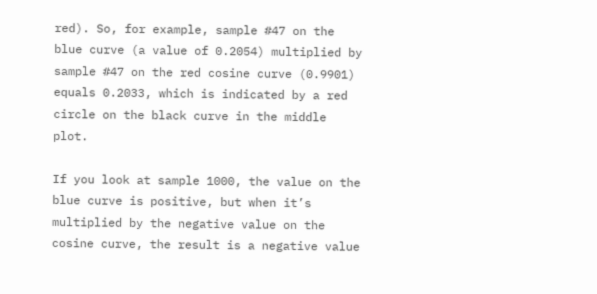red). So, for example, sample #47 on the blue curve (a value of 0.2054) multiplied by sample #47 on the red cosine curve (0.9901) equals 0.2033, which is indicated by a red circle on the black curve in the middle plot.

If you look at sample 1000, the value on the blue curve is positive, but when it’s multiplied by the negative value on the cosine curve, the result is a negative value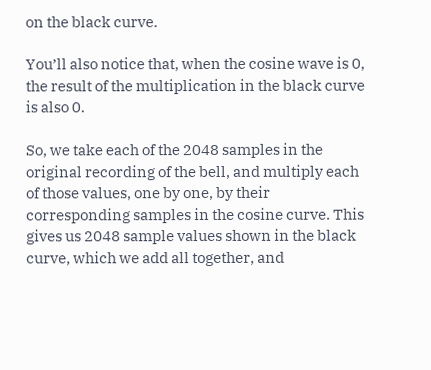on the black curve.

You’ll also notice that, when the cosine wave is 0, the result of the multiplication in the black curve is also 0.

So, we take each of the 2048 samples in the original recording of the bell, and multiply each of those values, one by one, by their corresponding samples in the cosine curve. This gives us 2048 sample values shown in the black curve, which we add all together, and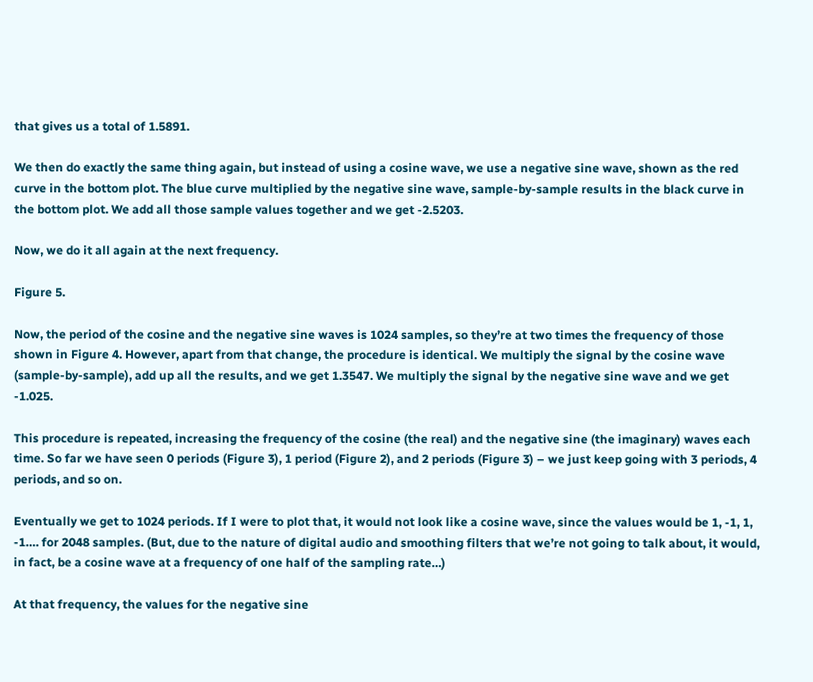that gives us a total of 1.5891.

We then do exactly the same thing again, but instead of using a cosine wave, we use a negative sine wave, shown as the red curve in the bottom plot. The blue curve multiplied by the negative sine wave, sample-by-sample results in the black curve in the bottom plot. We add all those sample values together and we get -2.5203.

Now, we do it all again at the next frequency.

Figure 5.

Now, the period of the cosine and the negative sine waves is 1024 samples, so they’re at two times the frequency of those shown in Figure 4. However, apart from that change, the procedure is identical. We multiply the signal by the cosine wave (sample-by-sample), add up all the results, and we get 1.3547. We multiply the signal by the negative sine wave and we get -1.025.

This procedure is repeated, increasing the frequency of the cosine (the real) and the negative sine (the imaginary) waves each time. So far we have seen 0 periods (Figure 3), 1 period (Figure 2), and 2 periods (Figure 3) – we just keep going with 3 periods, 4 periods, and so on.

Eventually we get to 1024 periods. If I were to plot that, it would not look like a cosine wave, since the values would be 1, -1, 1, -1…. for 2048 samples. (But, due to the nature of digital audio and smoothing filters that we’re not going to talk about, it would, in fact, be a cosine wave at a frequency of one half of the sampling rate…)

At that frequency, the values for the negative sine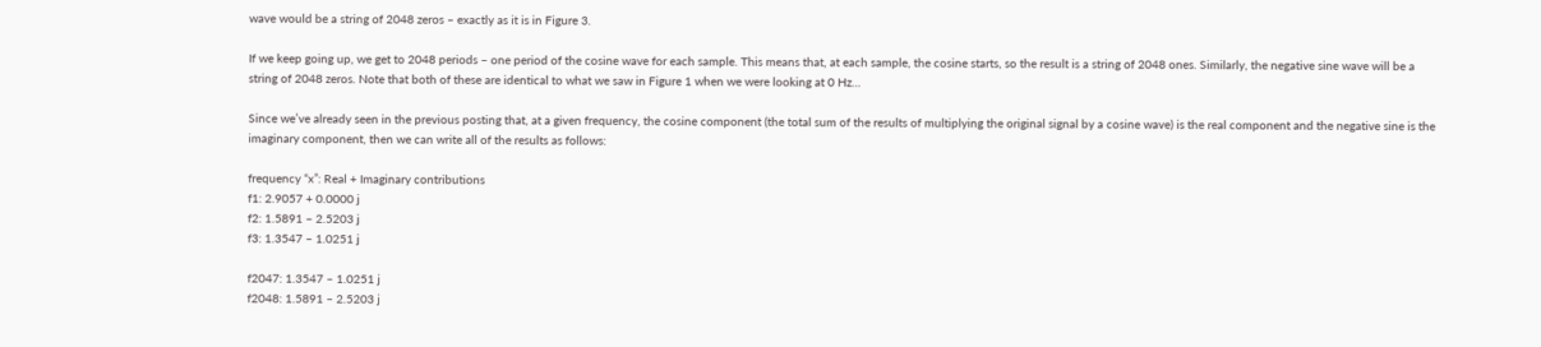wave would be a string of 2048 zeros – exactly as it is in Figure 3.

If we keep going up, we get to 2048 periods – one period of the cosine wave for each sample. This means that, at each sample, the cosine starts, so the result is a string of 2048 ones. Similarly, the negative sine wave will be a string of 2048 zeros. Note that both of these are identical to what we saw in Figure 1 when we were looking at 0 Hz…

Since we’ve already seen in the previous posting that, at a given frequency, the cosine component (the total sum of the results of multiplying the original signal by a cosine wave) is the real component and the negative sine is the imaginary component, then we can write all of the results as follows:

frequency “x”: Real + Imaginary contributions
f1: 2.9057 + 0.0000 j
f2: 1.5891 – 2.5203 j
f3: 1.3547 – 1.0251 j

f2047: 1.3547 – 1.0251 j
f2048: 1.5891 – 2.5203 j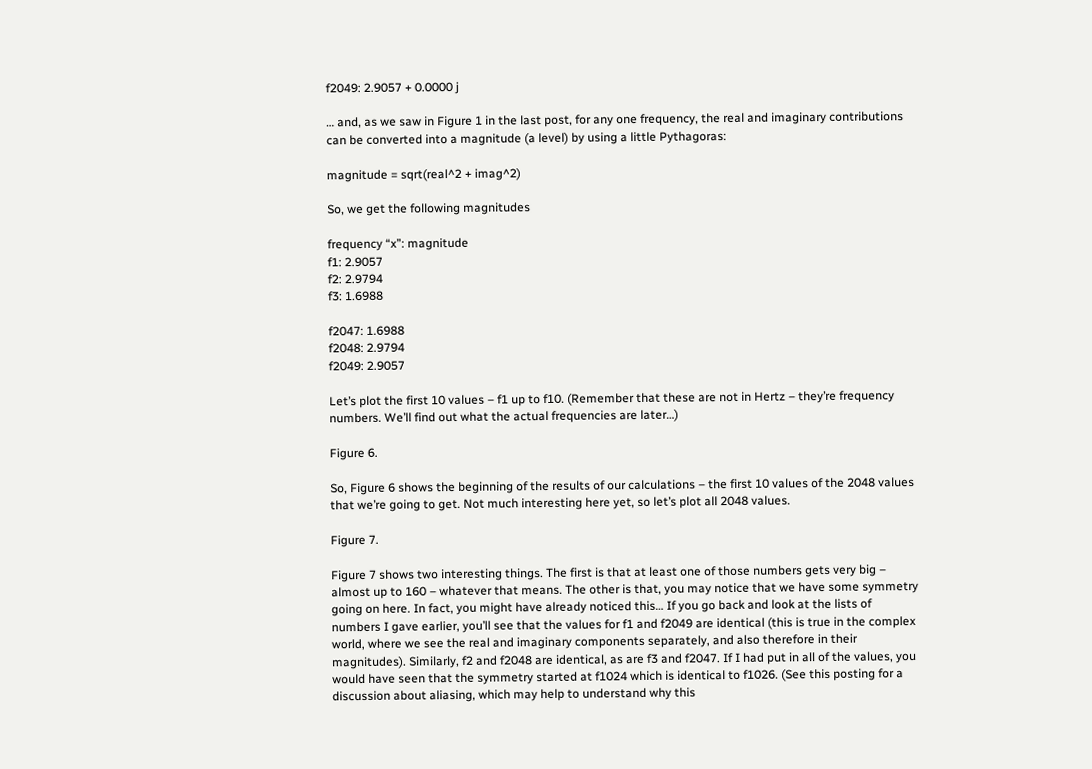f2049: 2.9057 + 0.0000 j

… and, as we saw in Figure 1 in the last post, for any one frequency, the real and imaginary contributions can be converted into a magnitude (a level) by using a little Pythagoras:

magnitude = sqrt(real^2 + imag^2)

So, we get the following magnitudes

frequency “x”: magnitude
f1: 2.9057
f2: 2.9794
f3: 1.6988

f2047: 1.6988
f2048: 2.9794
f2049: 2.9057

Let’s plot the first 10 values – f1 up to f10. (Remember that these are not in Hertz – they’re frequency numbers. We’ll find out what the actual frequencies are later…)

Figure 6.

So, Figure 6 shows the beginning of the results of our calculations – the first 10 values of the 2048 values that we’re going to get. Not much interesting here yet, so let’s plot all 2048 values.

Figure 7.

Figure 7 shows two interesting things. The first is that at least one of those numbers gets very big – almost up to 160 – whatever that means. The other is that, you may notice that we have some symmetry going on here. In fact, you might have already noticed this… If you go back and look at the lists of numbers I gave earlier, you’ll see that the values for f1 and f2049 are identical (this is true in the complex world, where we see the real and imaginary components separately, and also therefore in their magnitudes). Similarly, f2 and f2048 are identical, as are f3 and f2047. If I had put in all of the values, you would have seen that the symmetry started at f1024 which is identical to f1026. (See this posting for a discussion about aliasing, which may help to understand why this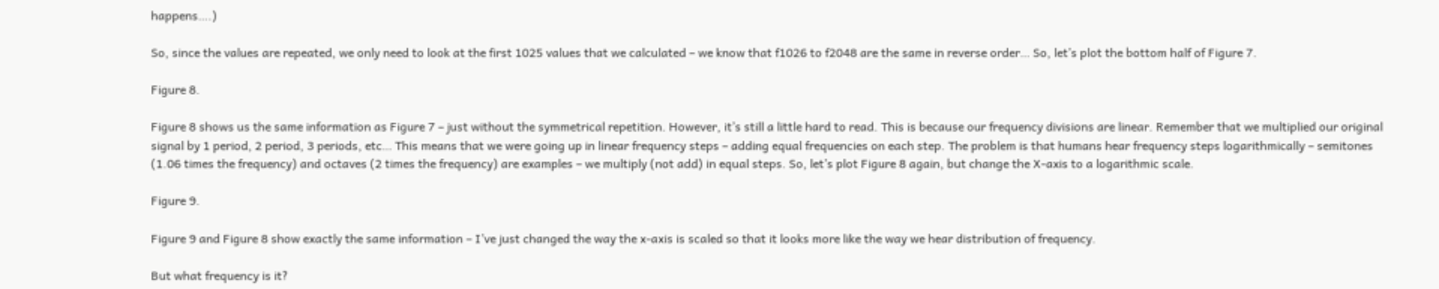happens….)

So, since the values are repeated, we only need to look at the first 1025 values that we calculated – we know that f1026 to f2048 are the same in reverse order… So, let’s plot the bottom half of Figure 7.

Figure 8.

Figure 8 shows us the same information as Figure 7 – just without the symmetrical repetition. However, it’s still a little hard to read. This is because our frequency divisions are linear. Remember that we multiplied our original signal by 1 period, 2 period, 3 periods, etc… This means that we were going up in linear frequency steps – adding equal frequencies on each step. The problem is that humans hear frequency steps logarithmically – semitones (1.06 times the frequency) and octaves (2 times the frequency) are examples – we multiply (not add) in equal steps. So, let’s plot Figure 8 again, but change the X-axis to a logarithmic scale.

Figure 9.

Figure 9 and Figure 8 show exactly the same information – I’ve just changed the way the x-axis is scaled so that it looks more like the way we hear distribution of frequency.

But what frequency is it?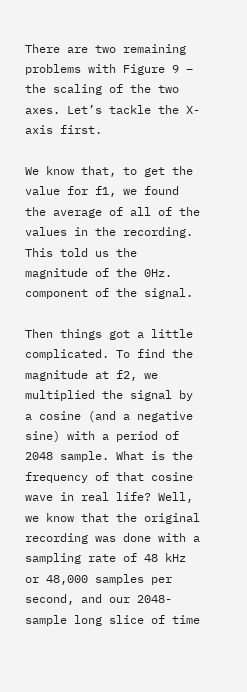There are two remaining problems with Figure 9 – the scaling of the two axes. Let’s tackle the X-axis first.

We know that, to get the value for f1, we found the average of all of the values in the recording. This told us the magnitude of the 0Hz. component of the signal.

Then things got a little complicated. To find the magnitude at f2, we multiplied the signal by a cosine (and a negative sine) with a period of 2048 sample. What is the frequency of that cosine wave in real life? Well, we know that the original recording was done with a sampling rate of 48 kHz or 48,000 samples per second, and our 2048-sample long slice of time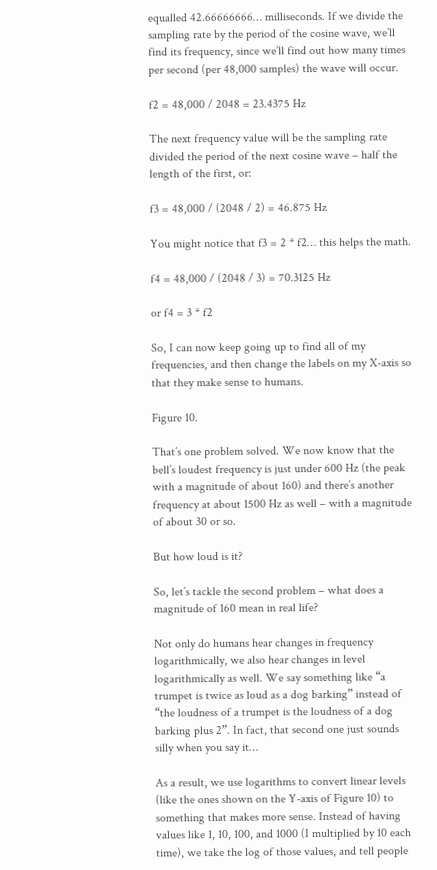equalled 42.66666666… milliseconds. If we divide the sampling rate by the period of the cosine wave, we’ll find its frequency, since we’ll find out how many times per second (per 48,000 samples) the wave will occur.

f2 = 48,000 / 2048 = 23.4375 Hz

The next frequency value will be the sampling rate divided the period of the next cosine wave – half the length of the first, or:

f3 = 48,000 / (2048 / 2) = 46.875 Hz

You might notice that f3 = 2 * f2… this helps the math.

f4 = 48,000 / (2048 / 3) = 70.3125 Hz

or f4 = 3 * f2

So, I can now keep going up to find all of my frequencies, and then change the labels on my X-axis so that they make sense to humans.

Figure 10.

That’s one problem solved. We now know that the bell’s loudest frequency is just under 600 Hz (the peak with a magnitude of about 160) and there’s another frequency at about 1500 Hz as well – with a magnitude of about 30 or so.

But how loud is it?

So, let’s tackle the second problem – what does a magnitude of 160 mean in real life?

Not only do humans hear changes in frequency logarithmically, we also hear changes in level logarithmically as well. We say something like “a trumpet is twice as loud as a dog barking” instead of “the loudness of a trumpet is the loudness of a dog barking plus 2”. In fact, that second one just sounds silly when you say it…

As a result, we use logarithms to convert linear levels (like the ones shown on the Y-axis of Figure 10) to something that makes more sense. Instead of having values like 1, 10, 100, and 1000 (I multiplied by 10 each time), we take the log of those values, and tell people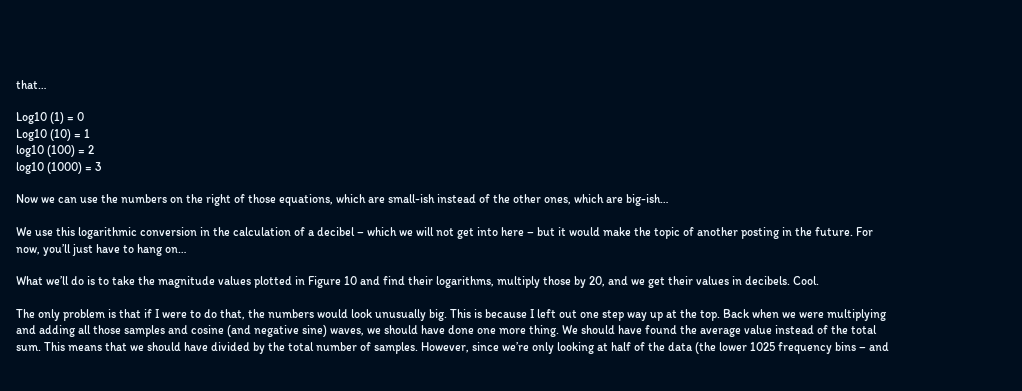that…

Log10 (1) = 0
Log10 (10) = 1
log10 (100) = 2
log10 (1000) = 3

Now we can use the numbers on the right of those equations, which are small-ish instead of the other ones, which are big-ish…

We use this logarithmic conversion in the calculation of a decibel – which we will not get into here – but it would make the topic of another posting in the future. For now, you’ll just have to hang on…

What we’ll do is to take the magnitude values plotted in Figure 10 and find their logarithms, multiply those by 20, and we get their values in decibels. Cool.

The only problem is that if I were to do that, the numbers would look unusually big. This is because I left out one step way up at the top. Back when we were multiplying and adding all those samples and cosine (and negative sine) waves, we should have done one more thing. We should have found the average value instead of the total sum. This means that we should have divided by the total number of samples. However, since we’re only looking at half of the data (the lower 1025 frequency bins – and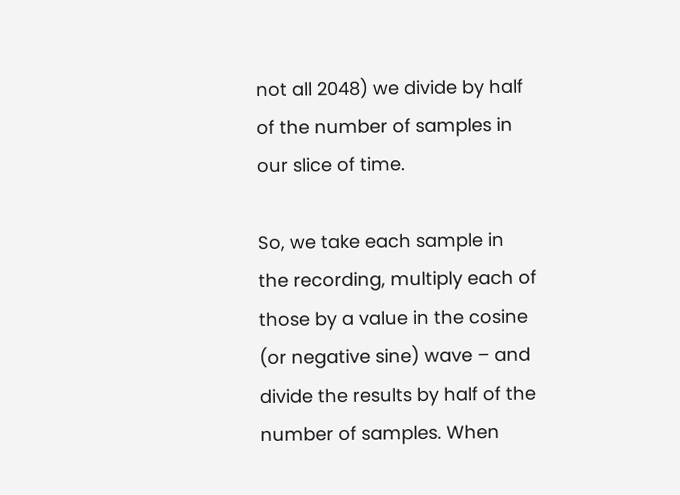not all 2048) we divide by half of the number of samples in our slice of time.

So, we take each sample in the recording, multiply each of those by a value in the cosine (or negative sine) wave – and divide the results by half of the number of samples. When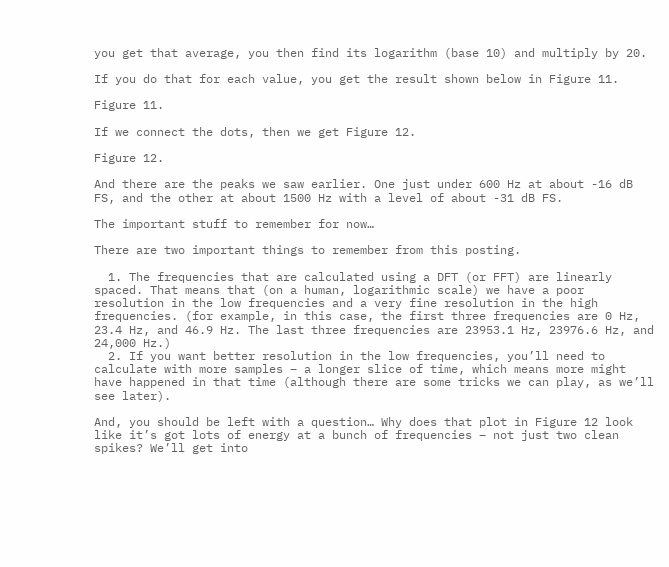you get that average, you then find its logarithm (base 10) and multiply by 20.

If you do that for each value, you get the result shown below in Figure 11.

Figure 11.

If we connect the dots, then we get Figure 12.

Figure 12.

And there are the peaks we saw earlier. One just under 600 Hz at about -16 dB FS, and the other at about 1500 Hz with a level of about -31 dB FS.

The important stuff to remember for now…

There are two important things to remember from this posting.

  1. The frequencies that are calculated using a DFT (or FFT) are linearly spaced. That means that (on a human, logarithmic scale) we have a poor resolution in the low frequencies and a very fine resolution in the high frequencies. (for example, in this case, the first three frequencies are 0 Hz, 23.4 Hz, and 46.9 Hz. The last three frequencies are 23953.1 Hz, 23976.6 Hz, and 24,000 Hz.)
  2. If you want better resolution in the low frequencies, you’ll need to calculate with more samples – a longer slice of time, which means more might have happened in that time (although there are some tricks we can play, as we’ll see later).

And, you should be left with a question… Why does that plot in Figure 12 look like it’s got lots of energy at a bunch of frequencies – not just two clean spikes? We’ll get into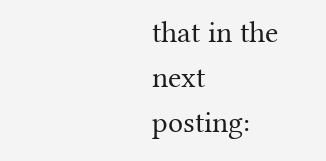that in the next posting: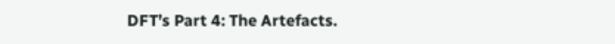DFT’s Part 4: The Artefacts.